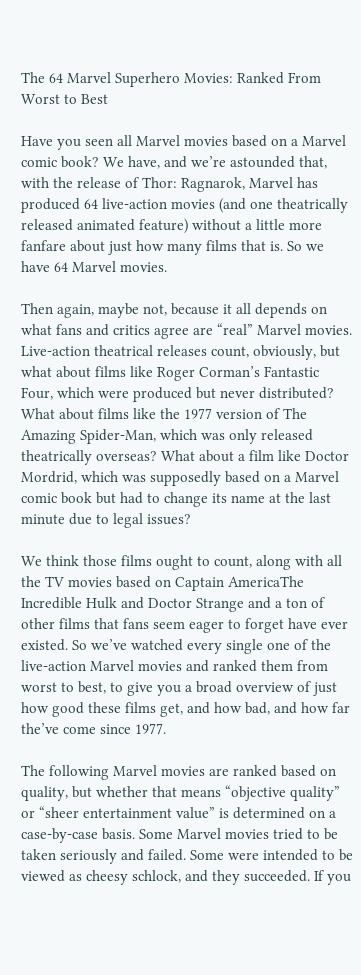The 64 Marvel Superhero Movies: Ranked From Worst to Best

Have you seen all Marvel movies based on a Marvel comic book? We have, and we’re astounded that, with the release of Thor: Ragnarok, Marvel has produced 64 live-action movies (and one theatrically released animated feature) without a little more fanfare about just how many films that is. So we have 64 Marvel movies.

Then again, maybe not, because it all depends on what fans and critics agree are “real” Marvel movies. Live-action theatrical releases count, obviously, but what about films like Roger Corman’s Fantastic Four, which were produced but never distributed? What about films like the 1977 version of The Amazing Spider-Man, which was only released theatrically overseas? What about a film like Doctor Mordrid, which was supposedly based on a Marvel comic book but had to change its name at the last minute due to legal issues?

We think those films ought to count, along with all the TV movies based on Captain AmericaThe Incredible Hulk and Doctor Strange and a ton of other films that fans seem eager to forget have ever existed. So we’ve watched every single one of the live-action Marvel movies and ranked them from worst to best, to give you a broad overview of just how good these films get, and how bad, and how far the’ve come since 1977.

The following Marvel movies are ranked based on quality, but whether that means “objective quality” or “sheer entertainment value” is determined on a case-by-case basis. Some Marvel movies tried to be taken seriously and failed. Some were intended to be viewed as cheesy schlock, and they succeeded. If you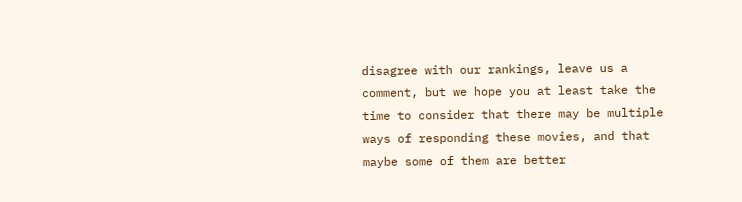disagree with our rankings, leave us a comment, but we hope you at least take the time to consider that there may be multiple ways of responding these movies, and that maybe some of them are better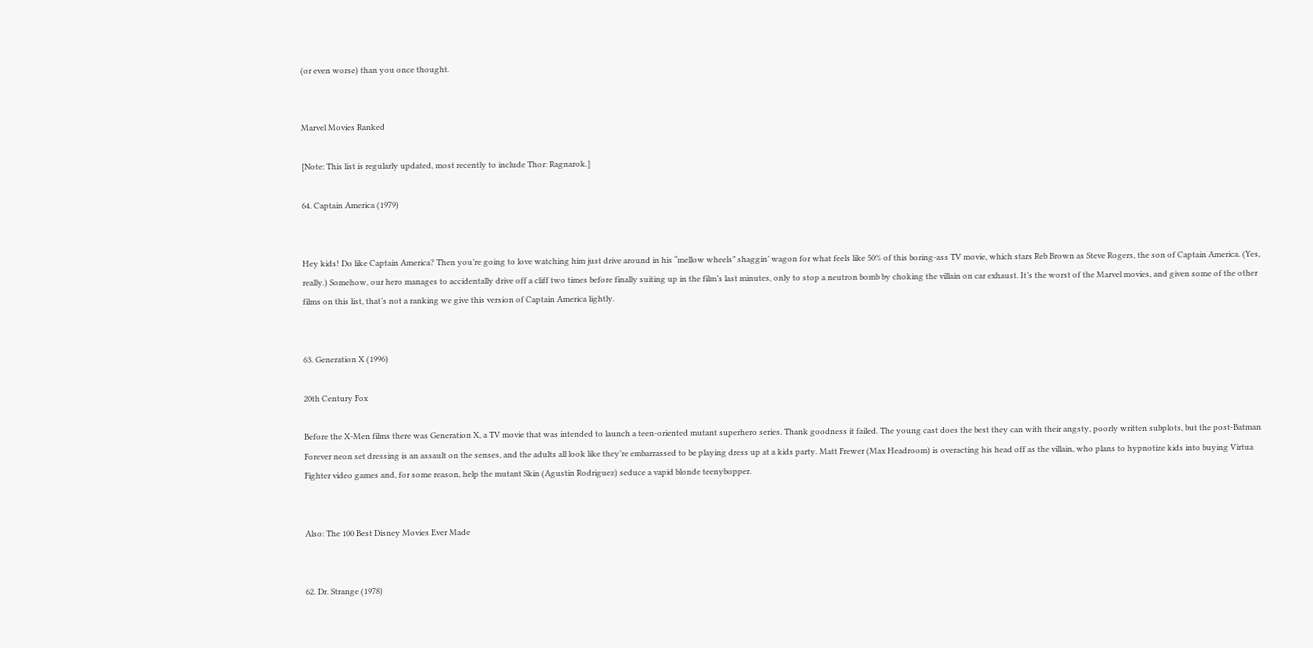(or even worse) than you once thought.


Marvel Movies Ranked

[Note: This list is regularly updated, most recently to include Thor: Ragnarok.]

64. Captain America (1979)


Hey kids! Do like Captain America? Then you’re going to love watching him just drive around in his “mellow wheels” shaggin’ wagon for what feels like 50% of this boring-ass TV movie, which stars Reb Brown as Steve Rogers, the son of Captain America. (Yes, really.) Somehow, our hero manages to accidentally drive off a cliff two times before finally suiting up in the film’s last minutes, only to stop a neutron bomb by choking the villain on car exhaust. It’s the worst of the Marvel movies, and given some of the other films on this list, that’s not a ranking we give this version of Captain America lightly.


63. Generation X (1996)

20th Century Fox

Before the X-Men films there was Generation X, a TV movie that was intended to launch a teen-oriented mutant superhero series. Thank goodness it failed. The young cast does the best they can with their angsty, poorly written subplots, but the post-Batman Forever neon set dressing is an assault on the senses, and the adults all look like they’re embarrassed to be playing dress up at a kids party. Matt Frewer (Max Headroom) is overacting his head off as the villain, who plans to hypnotize kids into buying Virtua Fighter video games and, for some reason, help the mutant Skin (Agustin Rodriguez) seduce a vapid blonde teenybopper.


Also: The 100 Best Disney Movies Ever Made


62. Dr. Strange (1978)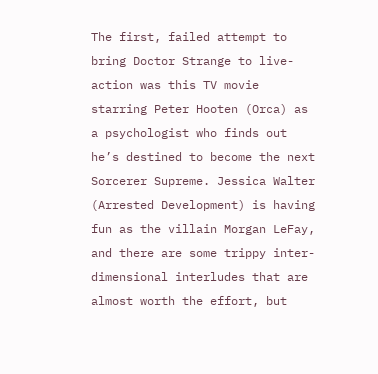The first, failed attempt to bring Doctor Strange to live-action was this TV movie starring Peter Hooten (Orca) as a psychologist who finds out he’s destined to become the next Sorcerer Supreme. Jessica Walter (Arrested Development) is having fun as the villain Morgan LeFay, and there are some trippy inter-dimensional interludes that are almost worth the effort, but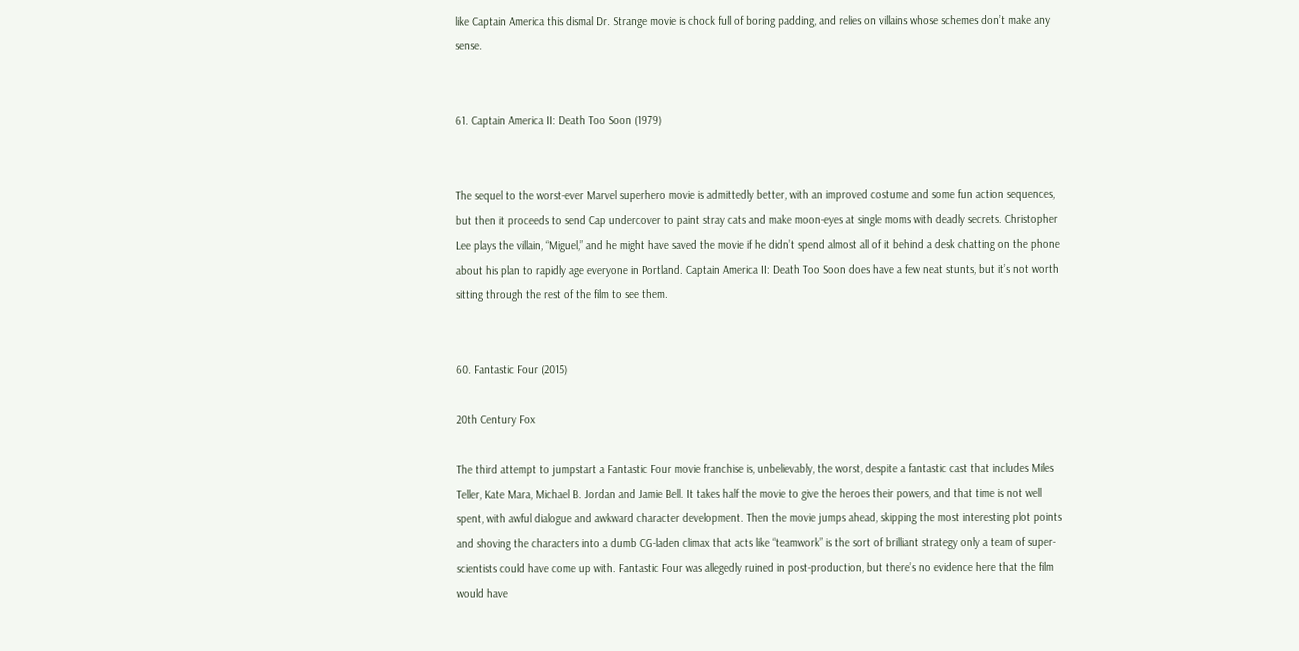like Captain America this dismal Dr. Strange movie is chock full of boring padding, and relies on villains whose schemes don’t make any sense.


61. Captain America II: Death Too Soon (1979)


The sequel to the worst-ever Marvel superhero movie is admittedly better, with an improved costume and some fun action sequences, but then it proceeds to send Cap undercover to paint stray cats and make moon-eyes at single moms with deadly secrets. Christopher Lee plays the villain, “Miguel,” and he might have saved the movie if he didn’t spend almost all of it behind a desk chatting on the phone about his plan to rapidly age everyone in Portland. Captain America II: Death Too Soon does have a few neat stunts, but it’s not worth sitting through the rest of the film to see them.


60. Fantastic Four (2015)

20th Century Fox

The third attempt to jumpstart a Fantastic Four movie franchise is, unbelievably, the worst, despite a fantastic cast that includes Miles Teller, Kate Mara, Michael B. Jordan and Jamie Bell. It takes half the movie to give the heroes their powers, and that time is not well spent, with awful dialogue and awkward character development. Then the movie jumps ahead, skipping the most interesting plot points and shoving the characters into a dumb CG-laden climax that acts like “teamwork” is the sort of brilliant strategy only a team of super-scientists could have come up with. Fantastic Four was allegedly ruined in post-production, but there’s no evidence here that the film would have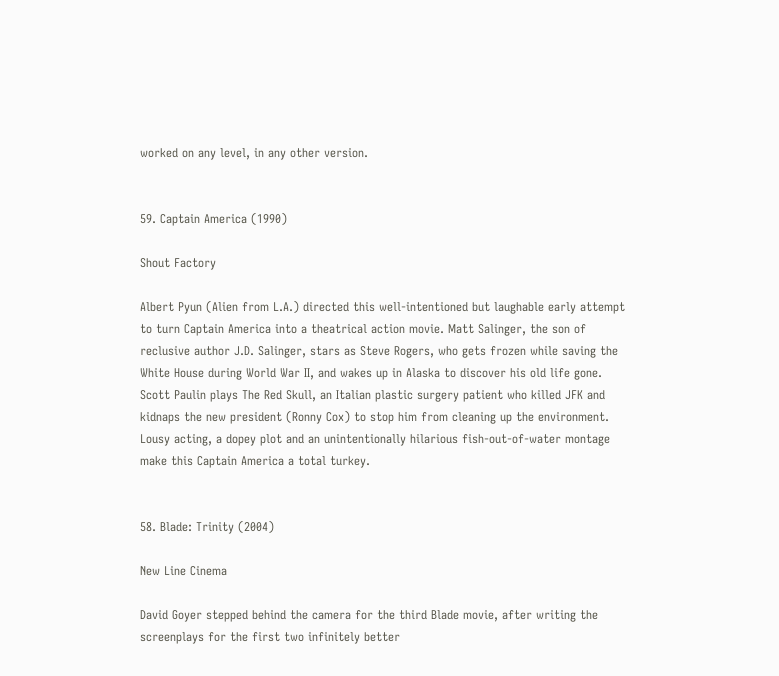worked on any level, in any other version.


59. Captain America (1990)

Shout Factory

Albert Pyun (Alien from L.A.) directed this well-intentioned but laughable early attempt to turn Captain America into a theatrical action movie. Matt Salinger, the son of reclusive author J.D. Salinger, stars as Steve Rogers, who gets frozen while saving the White House during World War II, and wakes up in Alaska to discover his old life gone. Scott Paulin plays The Red Skull, an Italian plastic surgery patient who killed JFK and kidnaps the new president (Ronny Cox) to stop him from cleaning up the environment. Lousy acting, a dopey plot and an unintentionally hilarious fish-out-of-water montage make this Captain America a total turkey.


58. Blade: Trinity (2004)

New Line Cinema

David Goyer stepped behind the camera for the third Blade movie, after writing the screenplays for the first two infinitely better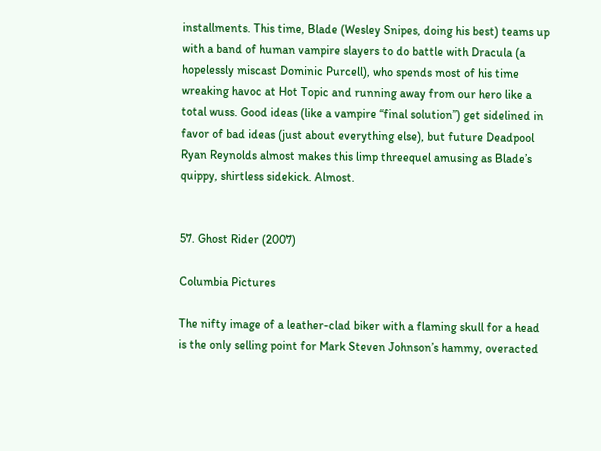installments. This time, Blade (Wesley Snipes, doing his best) teams up with a band of human vampire slayers to do battle with Dracula (a hopelessly miscast Dominic Purcell), who spends most of his time wreaking havoc at Hot Topic and running away from our hero like a total wuss. Good ideas (like a vampire “final solution”) get sidelined in favor of bad ideas (just about everything else), but future Deadpool Ryan Reynolds almost makes this limp threequel amusing as Blade’s quippy, shirtless sidekick. Almost.


57. Ghost Rider (2007)

Columbia Pictures

The nifty image of a leather-clad biker with a flaming skull for a head is the only selling point for Mark Steven Johnson’s hammy, overacted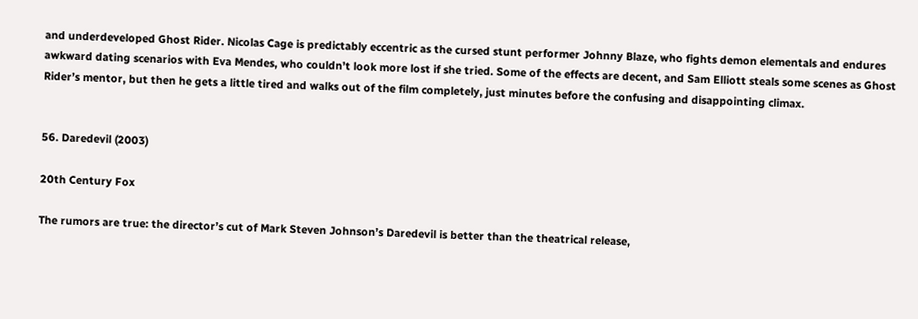and underdeveloped Ghost Rider. Nicolas Cage is predictably eccentric as the cursed stunt performer Johnny Blaze, who fights demon elementals and endures awkward dating scenarios with Eva Mendes, who couldn’t look more lost if she tried. Some of the effects are decent, and Sam Elliott steals some scenes as Ghost Rider’s mentor, but then he gets a little tired and walks out of the film completely, just minutes before the confusing and disappointing climax.


56. Daredevil (2003)

20th Century Fox

The rumors are true: the director’s cut of Mark Steven Johnson’s Daredevil is better than the theatrical release,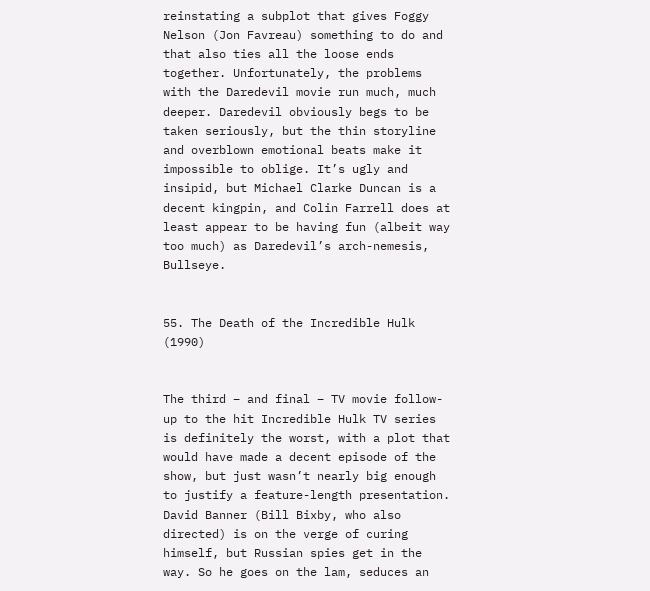reinstating a subplot that gives Foggy Nelson (Jon Favreau) something to do and that also ties all the loose ends together. Unfortunately, the problems with the Daredevil movie run much, much deeper. Daredevil obviously begs to be taken seriously, but the thin storyline and overblown emotional beats make it impossible to oblige. It’s ugly and insipid, but Michael Clarke Duncan is a decent kingpin, and Colin Farrell does at least appear to be having fun (albeit way too much) as Daredevil’s arch-nemesis, Bullseye.


55. The Death of the Incredible Hulk (1990)


The third – and final – TV movie follow-up to the hit Incredible Hulk TV series is definitely the worst, with a plot that would have made a decent episode of the show, but just wasn’t nearly big enough to justify a feature-length presentation. David Banner (Bill Bixby, who also directed) is on the verge of curing himself, but Russian spies get in the way. So he goes on the lam, seduces an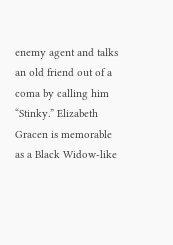enemy agent and talks an old friend out of a coma by calling him “Stinky.” Elizabeth Gracen is memorable as a Black Widow-like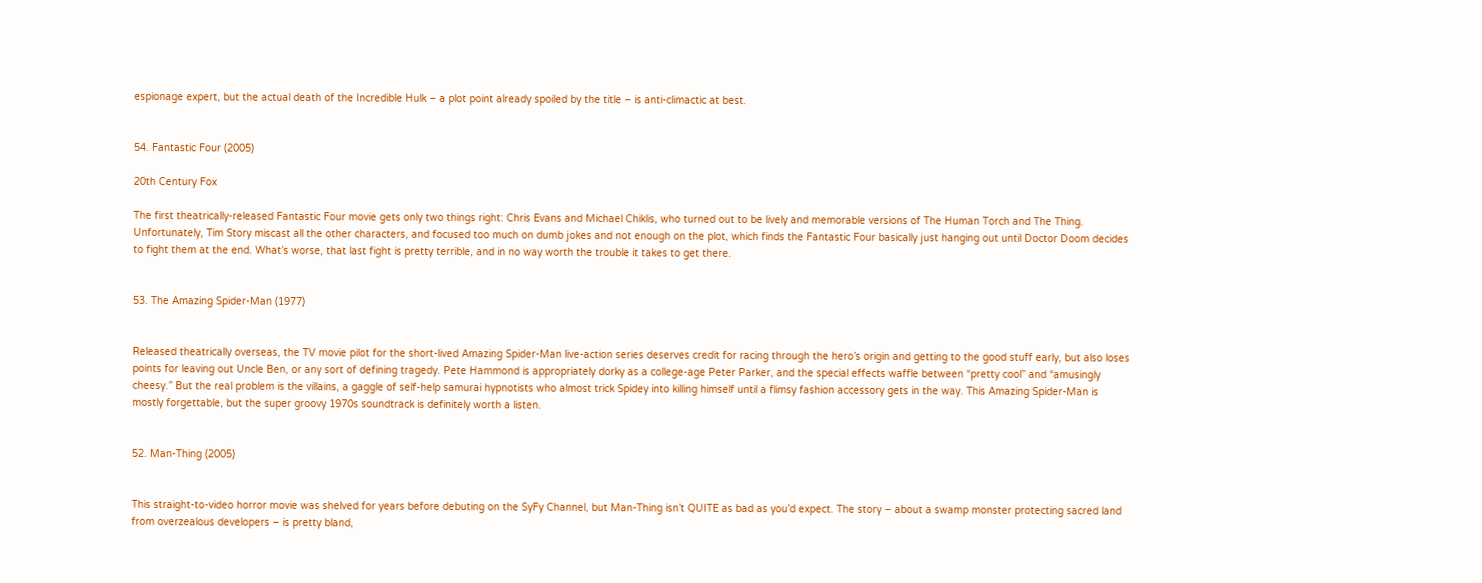espionage expert, but the actual death of the Incredible Hulk – a plot point already spoiled by the title – is anti-climactic at best.


54. Fantastic Four (2005)

20th Century Fox

The first theatrically-released Fantastic Four movie gets only two things right: Chris Evans and Michael Chiklis, who turned out to be lively and memorable versions of The Human Torch and The Thing. Unfortunately, Tim Story miscast all the other characters, and focused too much on dumb jokes and not enough on the plot, which finds the Fantastic Four basically just hanging out until Doctor Doom decides to fight them at the end. What’s worse, that last fight is pretty terrible, and in no way worth the trouble it takes to get there.


53. The Amazing Spider-Man (1977)


Released theatrically overseas, the TV movie pilot for the short-lived Amazing Spider-Man live-action series deserves credit for racing through the hero’s origin and getting to the good stuff early, but also loses points for leaving out Uncle Ben, or any sort of defining tragedy. Pete Hammond is appropriately dorky as a college-age Peter Parker, and the special effects waffle between “pretty cool” and “amusingly cheesy.” But the real problem is the villains, a gaggle of self-help samurai hypnotists who almost trick Spidey into killing himself until a flimsy fashion accessory gets in the way. This Amazing Spider-Man is mostly forgettable, but the super groovy 1970s soundtrack is definitely worth a listen.


52. Man-Thing (2005)


This straight-to-video horror movie was shelved for years before debuting on the SyFy Channel, but Man-Thing isn’t QUITE as bad as you’d expect. The story – about a swamp monster protecting sacred land from overzealous developers – is pretty bland,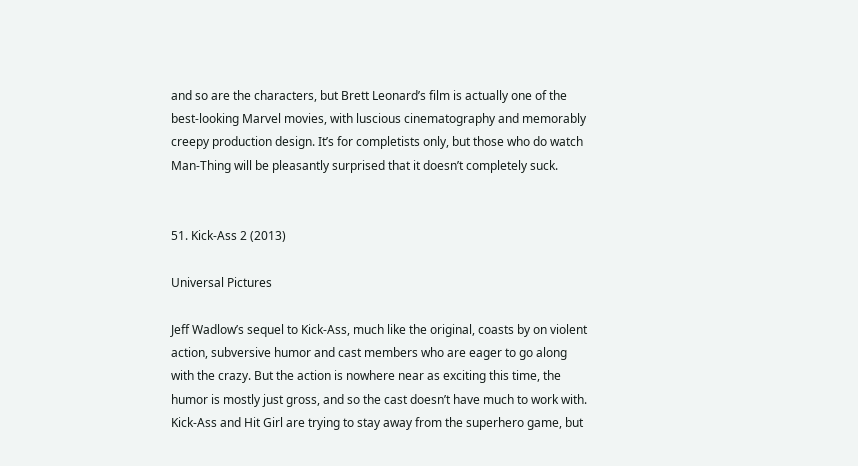and so are the characters, but Brett Leonard’s film is actually one of the best-looking Marvel movies, with luscious cinematography and memorably creepy production design. It’s for completists only, but those who do watch Man-Thing will be pleasantly surprised that it doesn’t completely suck.


51. Kick-Ass 2 (2013)

Universal Pictures

Jeff Wadlow’s sequel to Kick-Ass, much like the original, coasts by on violent action, subversive humor and cast members who are eager to go along with the crazy. But the action is nowhere near as exciting this time, the humor is mostly just gross, and so the cast doesn’t have much to work with. Kick-Ass and Hit Girl are trying to stay away from the superhero game, but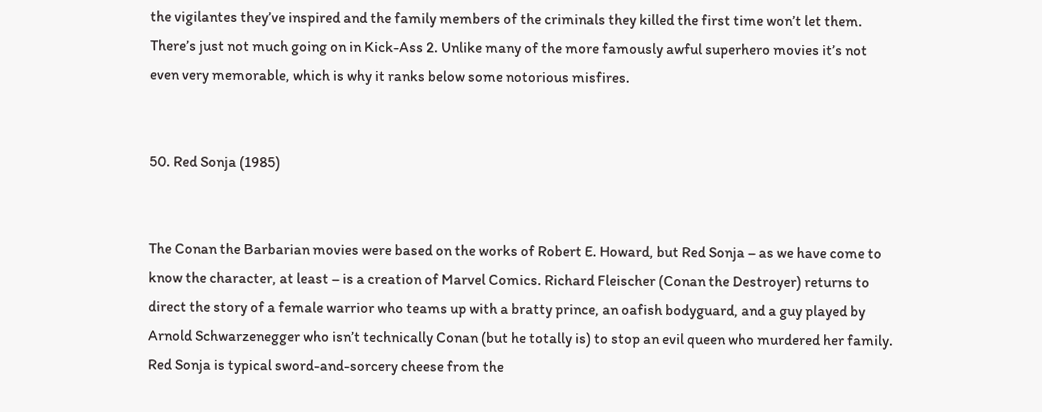the vigilantes they’ve inspired and the family members of the criminals they killed the first time won’t let them. There’s just not much going on in Kick-Ass 2. Unlike many of the more famously awful superhero movies it’s not even very memorable, which is why it ranks below some notorious misfires.


50. Red Sonja (1985)


The Conan the Barbarian movies were based on the works of Robert E. Howard, but Red Sonja – as we have come to know the character, at least – is a creation of Marvel Comics. Richard Fleischer (Conan the Destroyer) returns to direct the story of a female warrior who teams up with a bratty prince, an oafish bodyguard, and a guy played by Arnold Schwarzenegger who isn’t technically Conan (but he totally is) to stop an evil queen who murdered her family. Red Sonja is typical sword-and-sorcery cheese from the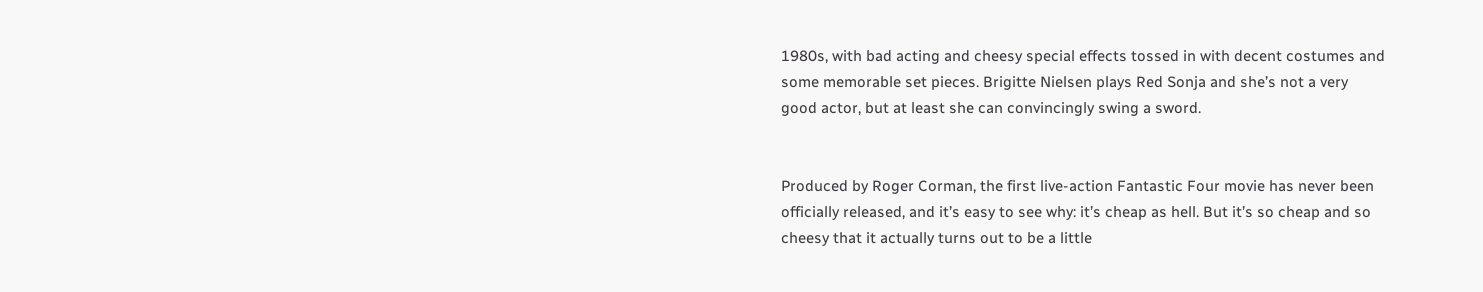1980s, with bad acting and cheesy special effects tossed in with decent costumes and some memorable set pieces. Brigitte Nielsen plays Red Sonja and she’s not a very good actor, but at least she can convincingly swing a sword.


Produced by Roger Corman, the first live-action Fantastic Four movie has never been officially released, and it’s easy to see why: it’s cheap as hell. But it’s so cheap and so cheesy that it actually turns out to be a little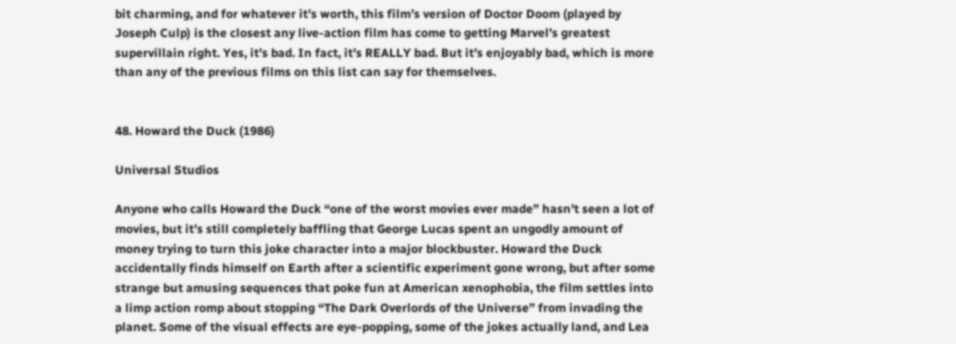bit charming, and for whatever it’s worth, this film’s version of Doctor Doom (played by Joseph Culp) is the closest any live-action film has come to getting Marvel’s greatest supervillain right. Yes, it’s bad. In fact, it’s REALLY bad. But it’s enjoyably bad, which is more than any of the previous films on this list can say for themselves.


48. Howard the Duck (1986)

Universal Studios

Anyone who calls Howard the Duck “one of the worst movies ever made” hasn’t seen a lot of movies, but it’s still completely baffling that George Lucas spent an ungodly amount of money trying to turn this joke character into a major blockbuster. Howard the Duck accidentally finds himself on Earth after a scientific experiment gone wrong, but after some strange but amusing sequences that poke fun at American xenophobia, the film settles into a limp action romp about stopping “The Dark Overlords of the Universe” from invading the planet. Some of the visual effects are eye-popping, some of the jokes actually land, and Lea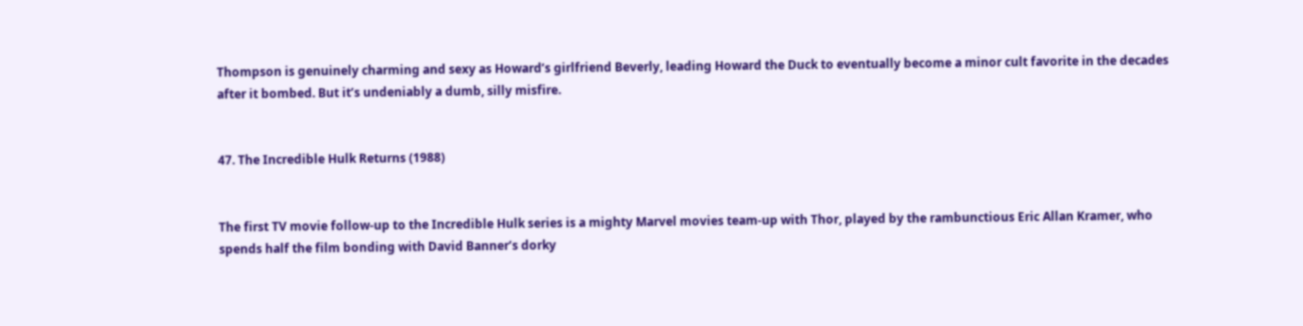Thompson is genuinely charming and sexy as Howard’s girlfriend Beverly, leading Howard the Duck to eventually become a minor cult favorite in the decades after it bombed. But it’s undeniably a dumb, silly misfire.


47. The Incredible Hulk Returns (1988)


The first TV movie follow-up to the Incredible Hulk series is a mighty Marvel movies team-up with Thor, played by the rambunctious Eric Allan Kramer, who spends half the film bonding with David Banner’s dorky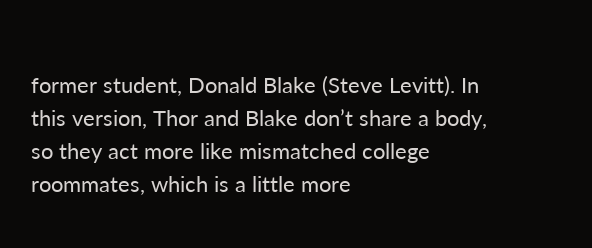former student, Donald Blake (Steve Levitt). In this version, Thor and Blake don’t share a body, so they act more like mismatched college roommates, which is a little more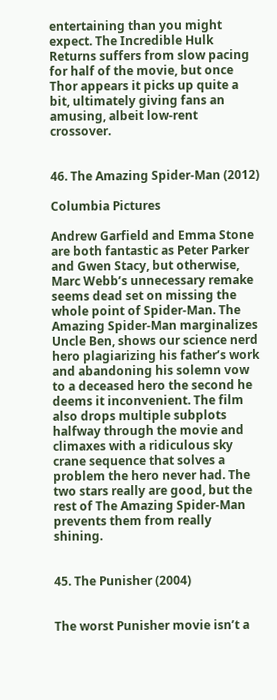entertaining than you might expect. The Incredible Hulk Returns suffers from slow pacing for half of the movie, but once Thor appears it picks up quite a bit, ultimately giving fans an amusing, albeit low-rent crossover.


46. The Amazing Spider-Man (2012)

Columbia Pictures

Andrew Garfield and Emma Stone are both fantastic as Peter Parker and Gwen Stacy, but otherwise, Marc Webb’s unnecessary remake seems dead set on missing the whole point of Spider-Man. The Amazing Spider-Man marginalizes Uncle Ben, shows our science nerd hero plagiarizing his father’s work and abandoning his solemn vow to a deceased hero the second he deems it inconvenient. The film also drops multiple subplots halfway through the movie and climaxes with a ridiculous sky crane sequence that solves a problem the hero never had. The two stars really are good, but the rest of The Amazing Spider-Man prevents them from really shining.


45. The Punisher (2004)


The worst Punisher movie isn’t a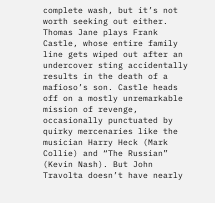complete wash, but it’s not worth seeking out either. Thomas Jane plays Frank Castle, whose entire family line gets wiped out after an undercover sting accidentally results in the death of a mafioso’s son. Castle heads off on a mostly unremarkable mission of revenge, occasionally punctuated by quirky mercenaries like the musician Harry Heck (Mark Collie) and “The Russian” (Kevin Nash). But John Travolta doesn’t have nearly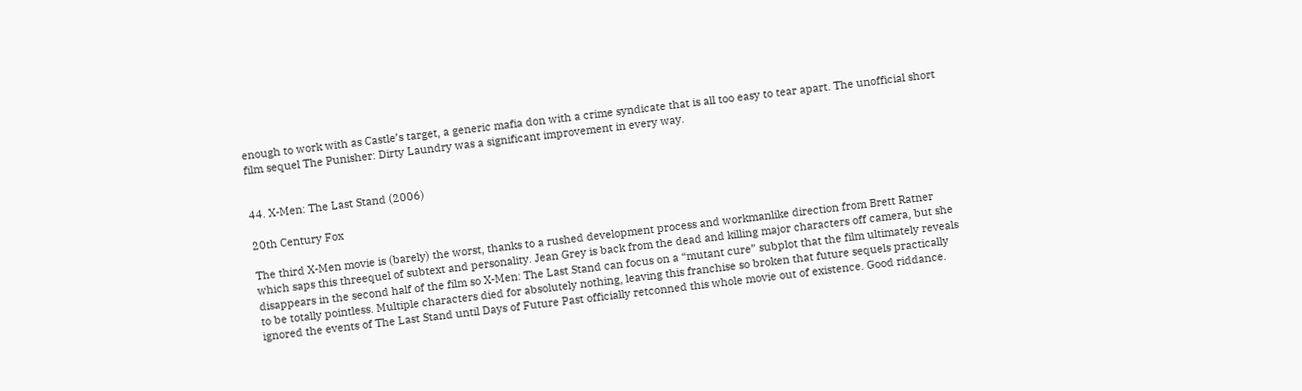enough to work with as Castle’s target, a generic mafia don with a crime syndicate that is all too easy to tear apart. The unofficial short film sequel The Punisher: Dirty Laundry was a significant improvement in every way.


44. X-Men: The Last Stand (2006)

20th Century Fox

The third X-Men movie is (barely) the worst, thanks to a rushed development process and workmanlike direction from Brett Ratner which saps this threequel of subtext and personality. Jean Grey is back from the dead and killing major characters off camera, but she disappears in the second half of the film so X-Men: The Last Stand can focus on a “mutant cure” subplot that the film ultimately reveals to be totally pointless. Multiple characters died for absolutely nothing, leaving this franchise so broken that future sequels practically ignored the events of The Last Stand until Days of Future Past officially retconned this whole movie out of existence. Good riddance.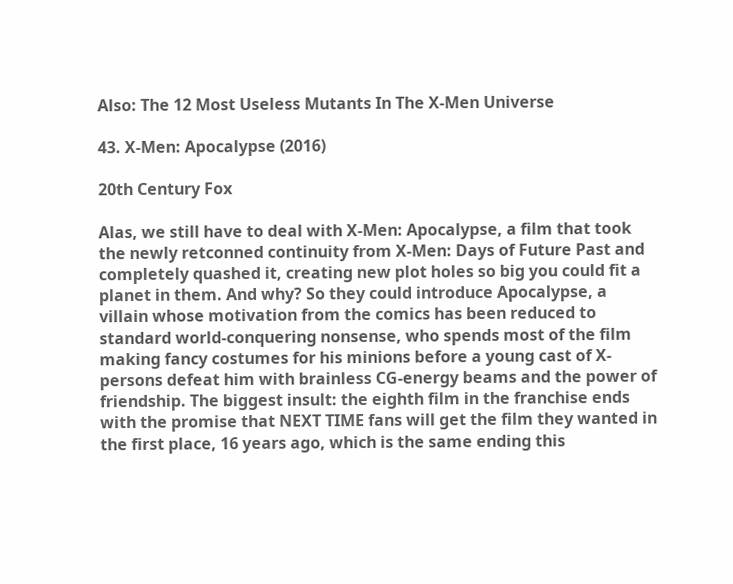Also: The 12 Most Useless Mutants In The X-Men Universe

43. X-Men: Apocalypse (2016)

20th Century Fox

Alas, we still have to deal with X-Men: Apocalypse, a film that took the newly retconned continuity from X-Men: Days of Future Past and completely quashed it, creating new plot holes so big you could fit a planet in them. And why? So they could introduce Apocalypse, a villain whose motivation from the comics has been reduced to standard world-conquering nonsense, who spends most of the film making fancy costumes for his minions before a young cast of X-persons defeat him with brainless CG-energy beams and the power of friendship. The biggest insult: the eighth film in the franchise ends with the promise that NEXT TIME fans will get the film they wanted in the first place, 16 years ago, which is the same ending this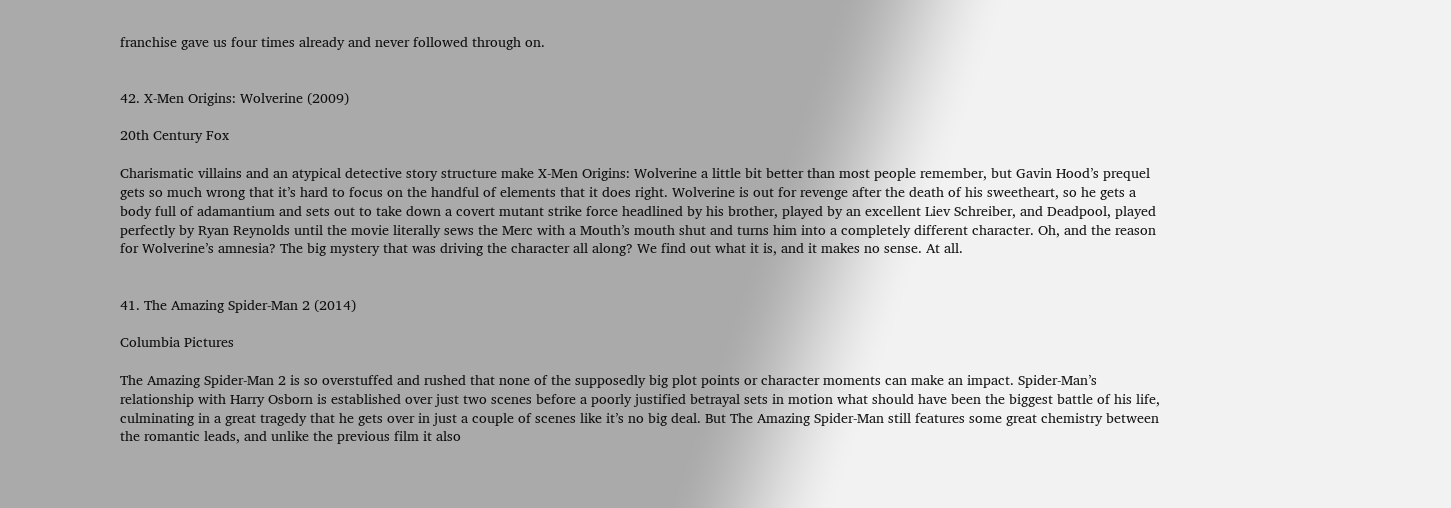franchise gave us four times already and never followed through on.


42. X-Men Origins: Wolverine (2009)

20th Century Fox

Charismatic villains and an atypical detective story structure make X-Men Origins: Wolverine a little bit better than most people remember, but Gavin Hood’s prequel gets so much wrong that it’s hard to focus on the handful of elements that it does right. Wolverine is out for revenge after the death of his sweetheart, so he gets a body full of adamantium and sets out to take down a covert mutant strike force headlined by his brother, played by an excellent Liev Schreiber, and Deadpool, played perfectly by Ryan Reynolds until the movie literally sews the Merc with a Mouth’s mouth shut and turns him into a completely different character. Oh, and the reason for Wolverine’s amnesia? The big mystery that was driving the character all along? We find out what it is, and it makes no sense. At all.


41. The Amazing Spider-Man 2 (2014)

Columbia Pictures

The Amazing Spider-Man 2 is so overstuffed and rushed that none of the supposedly big plot points or character moments can make an impact. Spider-Man’s relationship with Harry Osborn is established over just two scenes before a poorly justified betrayal sets in motion what should have been the biggest battle of his life, culminating in a great tragedy that he gets over in just a couple of scenes like it’s no big deal. But The Amazing Spider-Man still features some great chemistry between the romantic leads, and unlike the previous film it also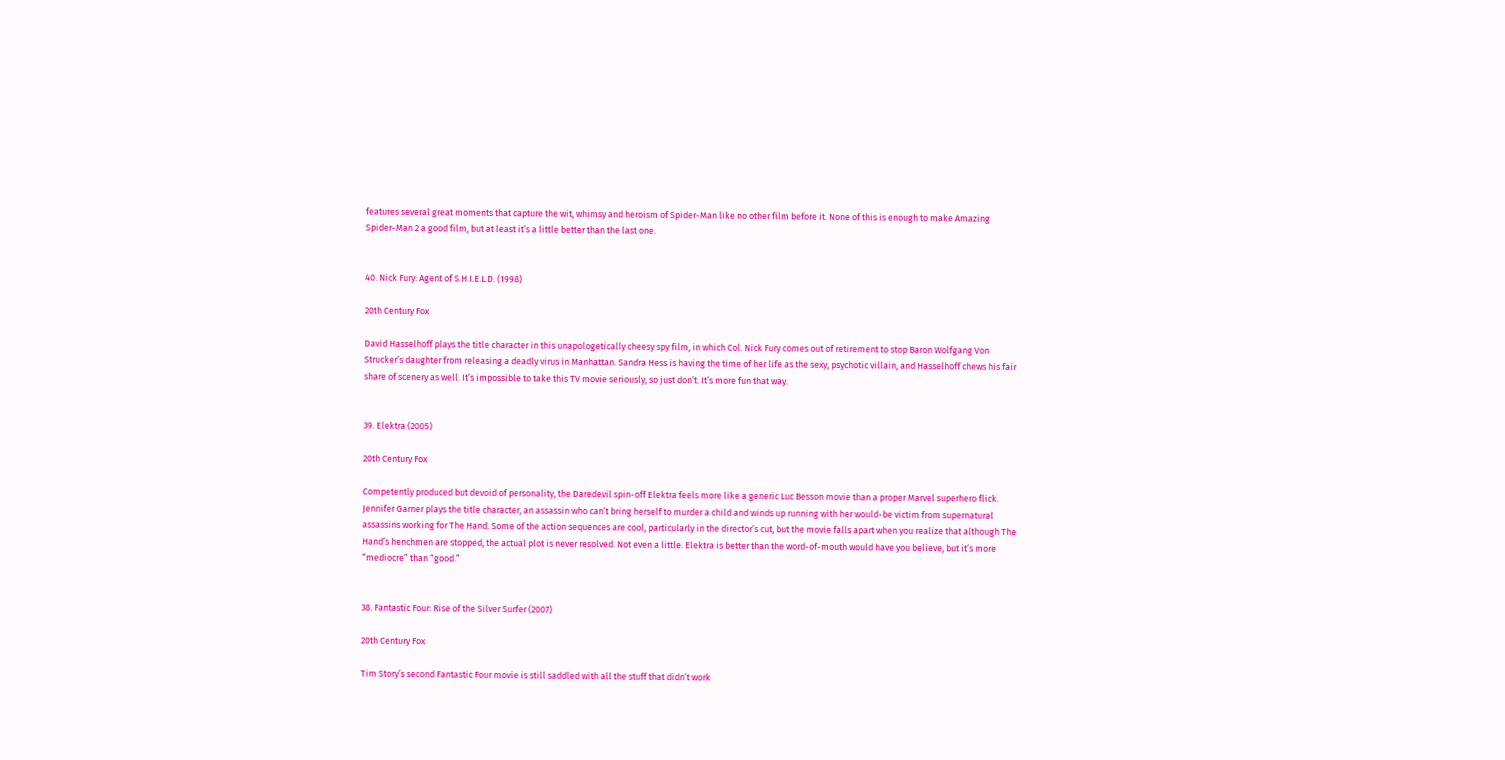features several great moments that capture the wit, whimsy and heroism of Spider-Man like no other film before it. None of this is enough to make Amazing Spider-Man 2 a good film, but at least it’s a little better than the last one.


40. Nick Fury: Agent of S.H.I.E.L.D. (1998)

20th Century Fox

David Hasselhoff plays the title character in this unapologetically cheesy spy film, in which Col. Nick Fury comes out of retirement to stop Baron Wolfgang Von Strucker’s daughter from releasing a deadly virus in Manhattan. Sandra Hess is having the time of her life as the sexy, psychotic villain, and Hasselhoff chews his fair share of scenery as well. It’s impossible to take this TV movie seriously, so just don’t. It’s more fun that way.


39. Elektra (2005)

20th Century Fox

Competently produced but devoid of personality, the Daredevil spin-off Elektra feels more like a generic Luc Besson movie than a proper Marvel superhero flick. Jennifer Garner plays the title character, an assassin who can’t bring herself to murder a child and winds up running with her would-be victim from supernatural assassins working for The Hand. Some of the action sequences are cool, particularly in the director’s cut, but the movie falls apart when you realize that although The Hand’s henchmen are stopped, the actual plot is never resolved. Not even a little. Elektra is better than the word-of-mouth would have you believe, but it’s more “mediocre” than “good.”


38. Fantastic Four: Rise of the Silver Surfer (2007)

20th Century Fox

Tim Story’s second Fantastic Four movie is still saddled with all the stuff that didn’t work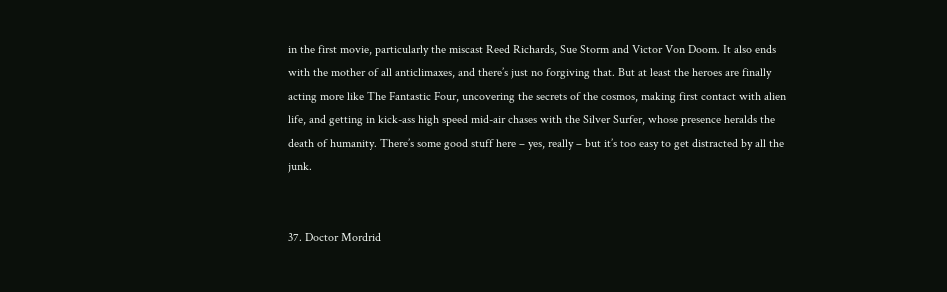in the first movie, particularly the miscast Reed Richards, Sue Storm and Victor Von Doom. It also ends with the mother of all anticlimaxes, and there’s just no forgiving that. But at least the heroes are finally acting more like The Fantastic Four, uncovering the secrets of the cosmos, making first contact with alien life, and getting in kick-ass high speed mid-air chases with the Silver Surfer, whose presence heralds the death of humanity. There’s some good stuff here – yes, really – but it’s too easy to get distracted by all the junk.


37. Doctor Mordrid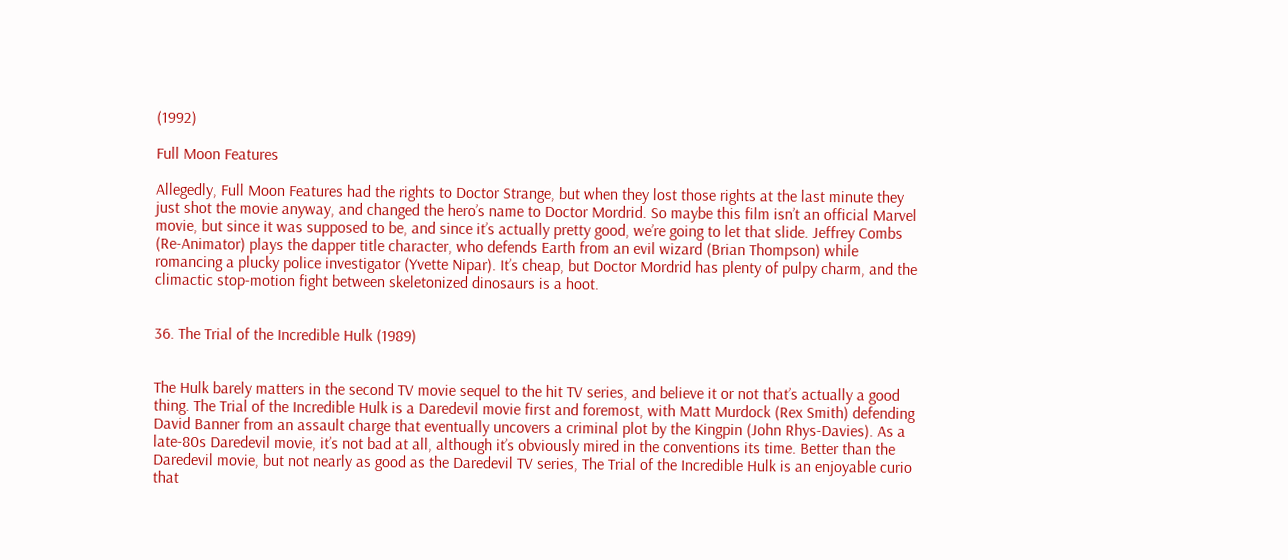(1992)

Full Moon Features

Allegedly, Full Moon Features had the rights to Doctor Strange, but when they lost those rights at the last minute they just shot the movie anyway, and changed the hero’s name to Doctor Mordrid. So maybe this film isn’t an official Marvel movie, but since it was supposed to be, and since it’s actually pretty good, we’re going to let that slide. Jeffrey Combs (Re-Animator) plays the dapper title character, who defends Earth from an evil wizard (Brian Thompson) while romancing a plucky police investigator (Yvette Nipar). It’s cheap, but Doctor Mordrid has plenty of pulpy charm, and the climactic stop-motion fight between skeletonized dinosaurs is a hoot.


36. The Trial of the Incredible Hulk (1989)


The Hulk barely matters in the second TV movie sequel to the hit TV series, and believe it or not that’s actually a good thing. The Trial of the Incredible Hulk is a Daredevil movie first and foremost, with Matt Murdock (Rex Smith) defending David Banner from an assault charge that eventually uncovers a criminal plot by the Kingpin (John Rhys-Davies). As a late-80s Daredevil movie, it’s not bad at all, although it’s obviously mired in the conventions its time. Better than the Daredevil movie, but not nearly as good as the Daredevil TV series, The Trial of the Incredible Hulk is an enjoyable curio that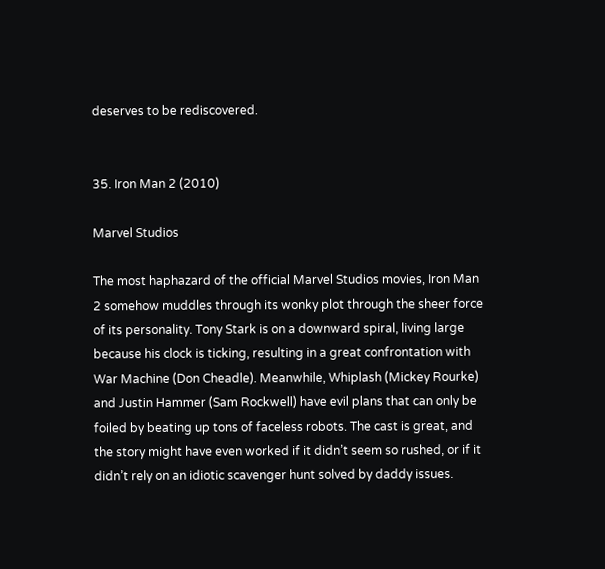deserves to be rediscovered.


35. Iron Man 2 (2010)

Marvel Studios

The most haphazard of the official Marvel Studios movies, Iron Man 2 somehow muddles through its wonky plot through the sheer force of its personality. Tony Stark is on a downward spiral, living large because his clock is ticking, resulting in a great confrontation with War Machine (Don Cheadle). Meanwhile, Whiplash (Mickey Rourke) and Justin Hammer (Sam Rockwell) have evil plans that can only be foiled by beating up tons of faceless robots. The cast is great, and the story might have even worked if it didn’t seem so rushed, or if it didn’t rely on an idiotic scavenger hunt solved by daddy issues.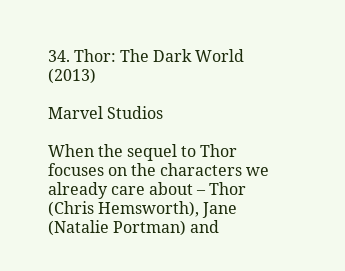34. Thor: The Dark World (2013)

Marvel Studios

When the sequel to Thor focuses on the characters we already care about – Thor (Chris Hemsworth), Jane (Natalie Portman) and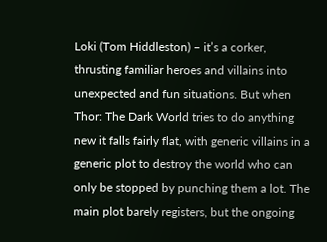Loki (Tom Hiddleston) – it’s a corker, thrusting familiar heroes and villains into unexpected and fun situations. But when Thor: The Dark World tries to do anything new it falls fairly flat, with generic villains in a generic plot to destroy the world who can only be stopped by punching them a lot. The main plot barely registers, but the ongoing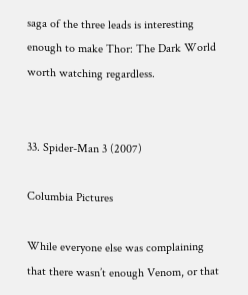saga of the three leads is interesting enough to make Thor: The Dark World worth watching regardless.


33. Spider-Man 3 (2007)

Columbia Pictures

While everyone else was complaining that there wasn’t enough Venom, or that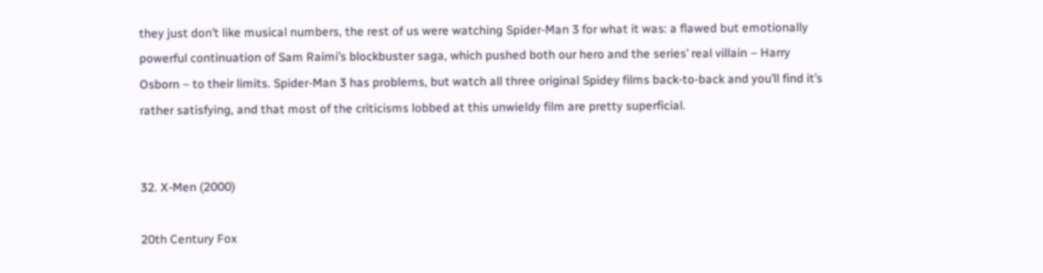they just don’t like musical numbers, the rest of us were watching Spider-Man 3 for what it was: a flawed but emotionally powerful continuation of Sam Raimi’s blockbuster saga, which pushed both our hero and the series’ real villain – Harry Osborn – to their limits. Spider-Man 3 has problems, but watch all three original Spidey films back-to-back and you’ll find it’s rather satisfying, and that most of the criticisms lobbed at this unwieldy film are pretty superficial.


32. X-Men (2000)

20th Century Fox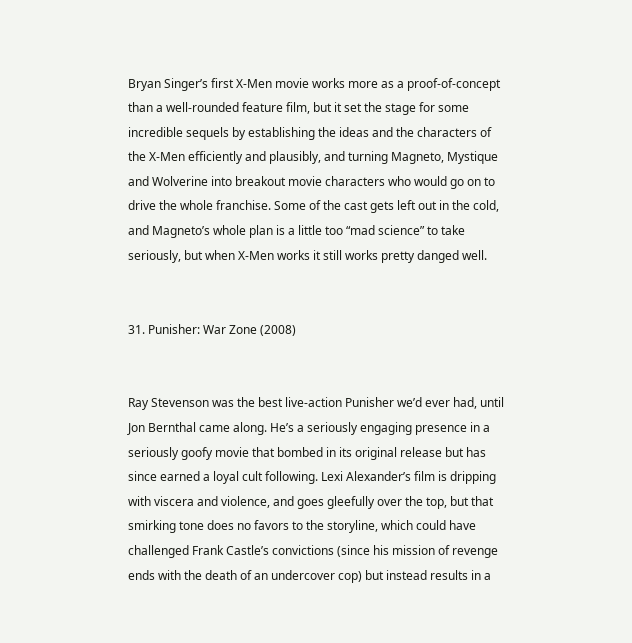Bryan Singer’s first X-Men movie works more as a proof-of-concept than a well-rounded feature film, but it set the stage for some incredible sequels by establishing the ideas and the characters of the X-Men efficiently and plausibly, and turning Magneto, Mystique and Wolverine into breakout movie characters who would go on to drive the whole franchise. Some of the cast gets left out in the cold, and Magneto’s whole plan is a little too “mad science” to take seriously, but when X-Men works it still works pretty danged well.


31. Punisher: War Zone (2008)


Ray Stevenson was the best live-action Punisher we’d ever had, until Jon Bernthal came along. He’s a seriously engaging presence in a seriously goofy movie that bombed in its original release but has since earned a loyal cult following. Lexi Alexander’s film is dripping with viscera and violence, and goes gleefully over the top, but that smirking tone does no favors to the storyline, which could have challenged Frank Castle’s convictions (since his mission of revenge ends with the death of an undercover cop) but instead results in a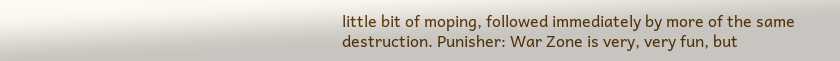little bit of moping, followed immediately by more of the same destruction. Punisher: War Zone is very, very fun, but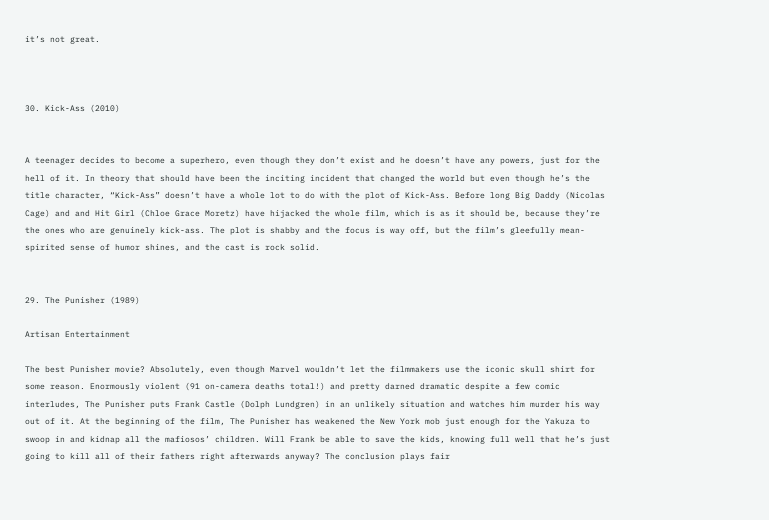it’s not great.



30. Kick-Ass (2010)


A teenager decides to become a superhero, even though they don’t exist and he doesn’t have any powers, just for the hell of it. In theory that should have been the inciting incident that changed the world but even though he’s the title character, “Kick-Ass” doesn’t have a whole lot to do with the plot of Kick-Ass. Before long Big Daddy (Nicolas Cage) and and Hit Girl (Chloe Grace Moretz) have hijacked the whole film, which is as it should be, because they’re the ones who are genuinely kick-ass. The plot is shabby and the focus is way off, but the film’s gleefully mean-spirited sense of humor shines, and the cast is rock solid.


29. The Punisher (1989)

Artisan Entertainment

The best Punisher movie? Absolutely, even though Marvel wouldn’t let the filmmakers use the iconic skull shirt for some reason. Enormously violent (91 on-camera deaths total!) and pretty darned dramatic despite a few comic interludes, The Punisher puts Frank Castle (Dolph Lundgren) in an unlikely situation and watches him murder his way out of it. At the beginning of the film, The Punisher has weakened the New York mob just enough for the Yakuza to swoop in and kidnap all the mafiosos’ children. Will Frank be able to save the kids, knowing full well that he’s just going to kill all of their fathers right afterwards anyway? The conclusion plays fair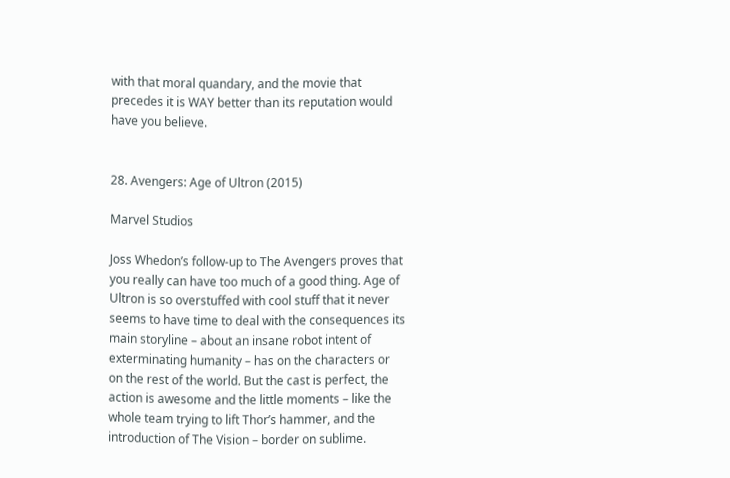with that moral quandary, and the movie that precedes it is WAY better than its reputation would have you believe.


28. Avengers: Age of Ultron (2015)

Marvel Studios

Joss Whedon’s follow-up to The Avengers proves that you really can have too much of a good thing. Age of Ultron is so overstuffed with cool stuff that it never seems to have time to deal with the consequences its main storyline – about an insane robot intent of exterminating humanity – has on the characters or on the rest of the world. But the cast is perfect, the action is awesome and the little moments – like the whole team trying to lift Thor’s hammer, and the introduction of The Vision – border on sublime.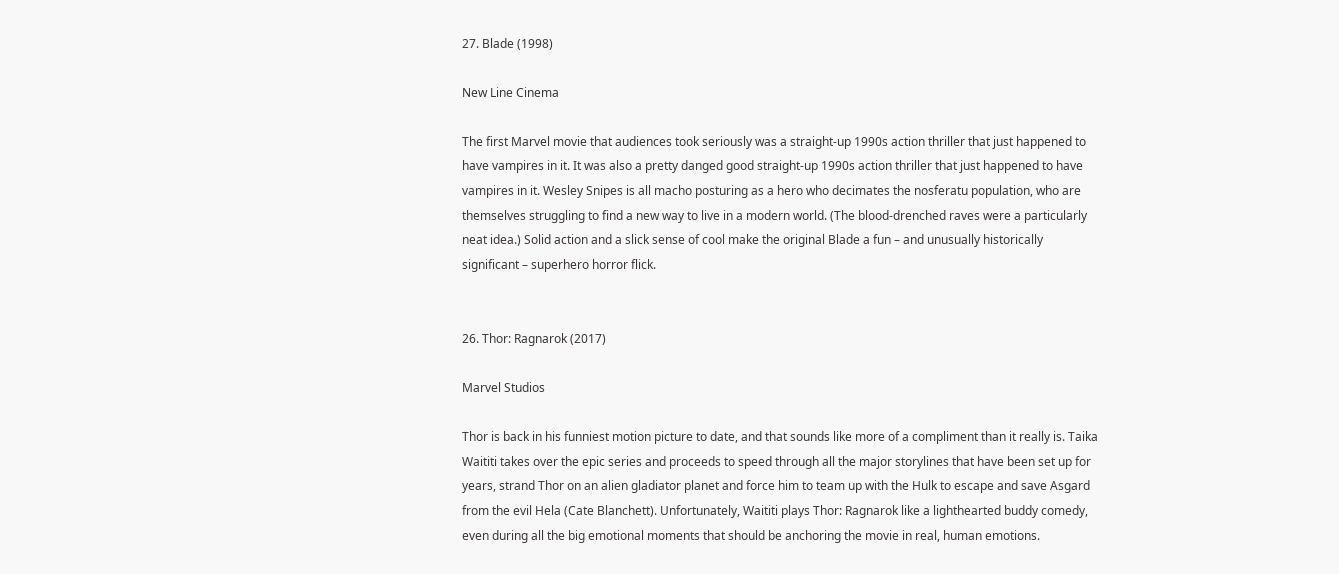27. Blade (1998)

New Line Cinema

The first Marvel movie that audiences took seriously was a straight-up 1990s action thriller that just happened to have vampires in it. It was also a pretty danged good straight-up 1990s action thriller that just happened to have vampires in it. Wesley Snipes is all macho posturing as a hero who decimates the nosferatu population, who are themselves struggling to find a new way to live in a modern world. (The blood-drenched raves were a particularly neat idea.) Solid action and a slick sense of cool make the original Blade a fun – and unusually historically significant – superhero horror flick.


26. Thor: Ragnarok (2017)

Marvel Studios

Thor is back in his funniest motion picture to date, and that sounds like more of a compliment than it really is. Taika Waititi takes over the epic series and proceeds to speed through all the major storylines that have been set up for years, strand Thor on an alien gladiator planet and force him to team up with the Hulk to escape and save Asgard from the evil Hela (Cate Blanchett). Unfortunately, Waititi plays Thor: Ragnarok like a lighthearted buddy comedy, even during all the big emotional moments that should be anchoring the movie in real, human emotions.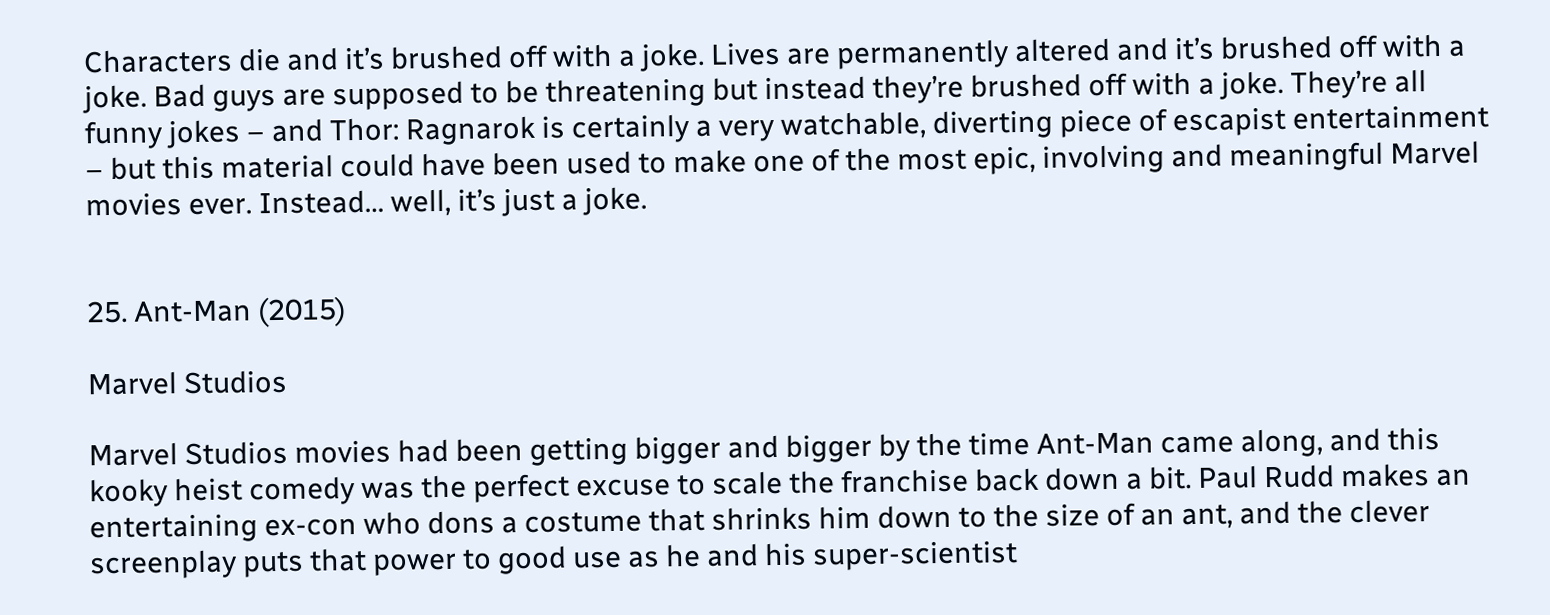Characters die and it’s brushed off with a joke. Lives are permanently altered and it’s brushed off with a joke. Bad guys are supposed to be threatening but instead they’re brushed off with a joke. They’re all funny jokes – and Thor: Ragnarok is certainly a very watchable, diverting piece of escapist entertainment – but this material could have been used to make one of the most epic, involving and meaningful Marvel movies ever. Instead… well, it’s just a joke.


25. Ant-Man (2015)

Marvel Studios

Marvel Studios movies had been getting bigger and bigger by the time Ant-Man came along, and this kooky heist comedy was the perfect excuse to scale the franchise back down a bit. Paul Rudd makes an entertaining ex-con who dons a costume that shrinks him down to the size of an ant, and the clever screenplay puts that power to good use as he and his super-scientist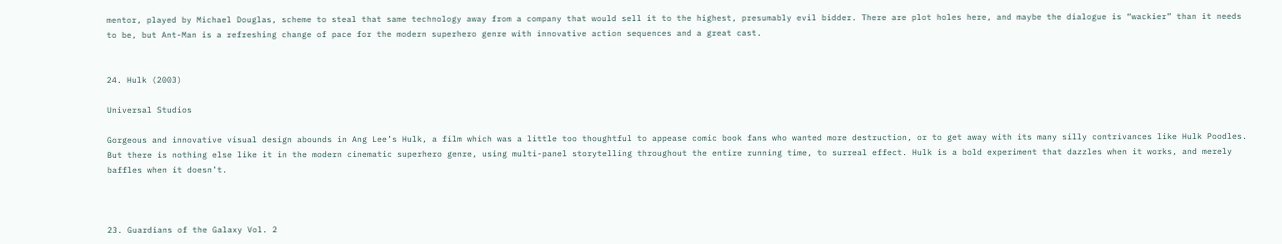mentor, played by Michael Douglas, scheme to steal that same technology away from a company that would sell it to the highest, presumably evil bidder. There are plot holes here, and maybe the dialogue is “wackier” than it needs to be, but Ant-Man is a refreshing change of pace for the modern superhero genre with innovative action sequences and a great cast.


24. Hulk (2003)

Universal Studios

Gorgeous and innovative visual design abounds in Ang Lee’s Hulk, a film which was a little too thoughtful to appease comic book fans who wanted more destruction, or to get away with its many silly contrivances like Hulk Poodles. But there is nothing else like it in the modern cinematic superhero genre, using multi-panel storytelling throughout the entire running time, to surreal effect. Hulk is a bold experiment that dazzles when it works, and merely baffles when it doesn’t.



23. Guardians of the Galaxy Vol. 2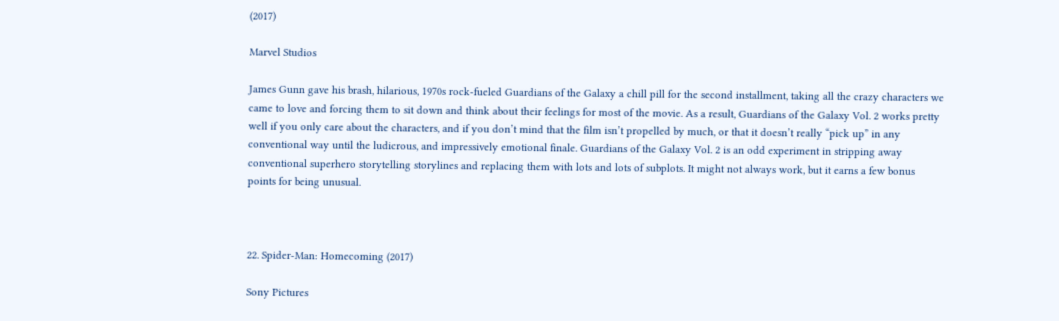(2017)

Marvel Studios

James Gunn gave his brash, hilarious, 1970s rock-fueled Guardians of the Galaxy a chill pill for the second installment, taking all the crazy characters we came to love and forcing them to sit down and think about their feelings for most of the movie. As a result, Guardians of the Galaxy Vol. 2 works pretty well if you only care about the characters, and if you don’t mind that the film isn’t propelled by much, or that it doesn’t really “pick up” in any conventional way until the ludicrous, and impressively emotional finale. Guardians of the Galaxy Vol. 2 is an odd experiment in stripping away conventional superhero storytelling storylines and replacing them with lots and lots of subplots. It might not always work, but it earns a few bonus points for being unusual.



22. Spider-Man: Homecoming (2017)

Sony Pictures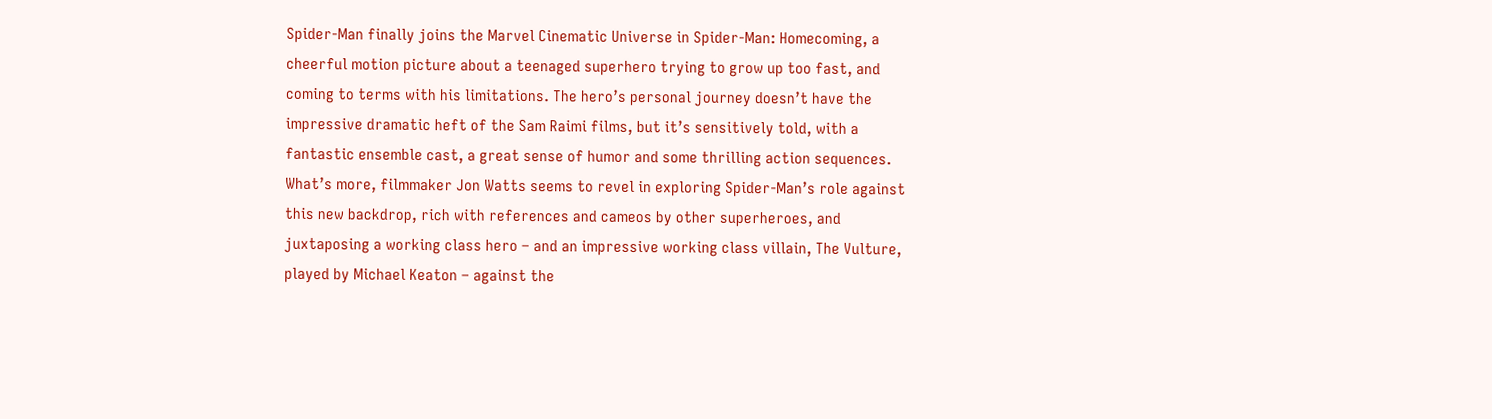Spider-Man finally joins the Marvel Cinematic Universe in Spider-Man: Homecoming, a cheerful motion picture about a teenaged superhero trying to grow up too fast, and coming to terms with his limitations. The hero’s personal journey doesn’t have the impressive dramatic heft of the Sam Raimi films, but it’s sensitively told, with a fantastic ensemble cast, a great sense of humor and some thrilling action sequences. What’s more, filmmaker Jon Watts seems to revel in exploring Spider-Man’s role against this new backdrop, rich with references and cameos by other superheroes, and juxtaposing a working class hero – and an impressive working class villain, The Vulture, played by Michael Keaton – against the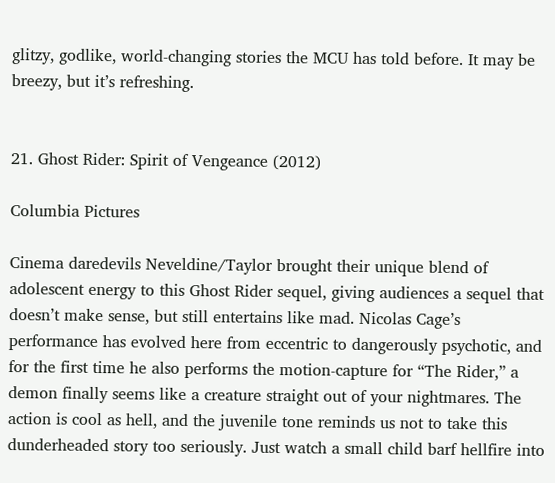glitzy, godlike, world-changing stories the MCU has told before. It may be breezy, but it’s refreshing.


21. Ghost Rider: Spirit of Vengeance (2012)

Columbia Pictures

Cinema daredevils Neveldine/Taylor brought their unique blend of adolescent energy to this Ghost Rider sequel, giving audiences a sequel that doesn’t make sense, but still entertains like mad. Nicolas Cage’s performance has evolved here from eccentric to dangerously psychotic, and for the first time he also performs the motion-capture for “The Rider,” a demon finally seems like a creature straight out of your nightmares. The action is cool as hell, and the juvenile tone reminds us not to take this dunderheaded story too seriously. Just watch a small child barf hellfire into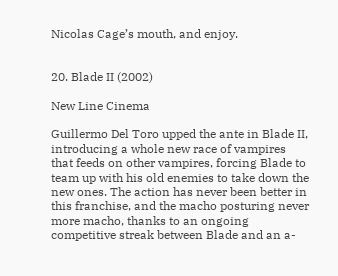Nicolas Cage’s mouth, and enjoy.


20. Blade II (2002)

New Line Cinema

Guillermo Del Toro upped the ante in Blade II, introducing a whole new race of vampires that feeds on other vampires, forcing Blade to team up with his old enemies to take down the new ones. The action has never been better in this franchise, and the macho posturing never more macho, thanks to an ongoing competitive streak between Blade and an a-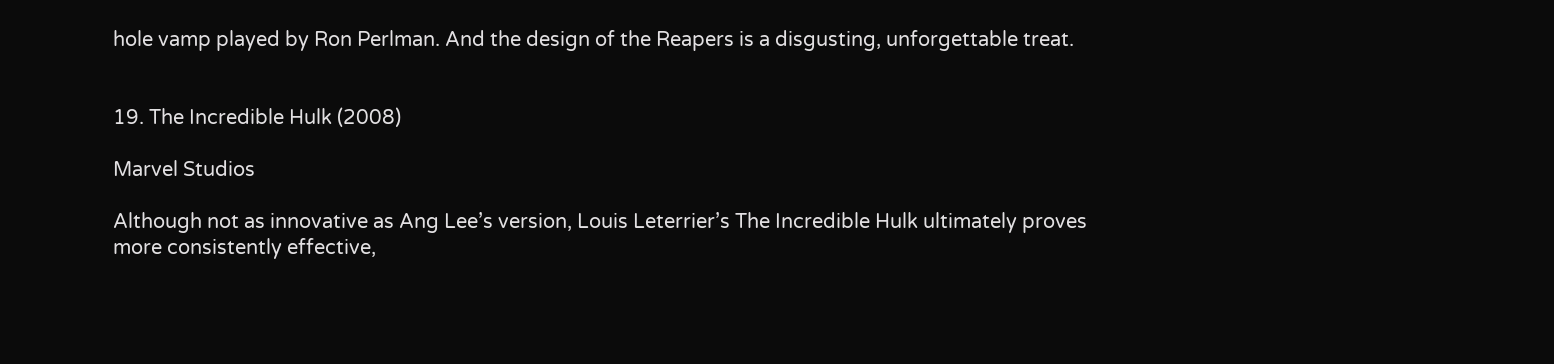hole vamp played by Ron Perlman. And the design of the Reapers is a disgusting, unforgettable treat.


19. The Incredible Hulk (2008)

Marvel Studios

Although not as innovative as Ang Lee’s version, Louis Leterrier’s The Incredible Hulk ultimately proves more consistently effective,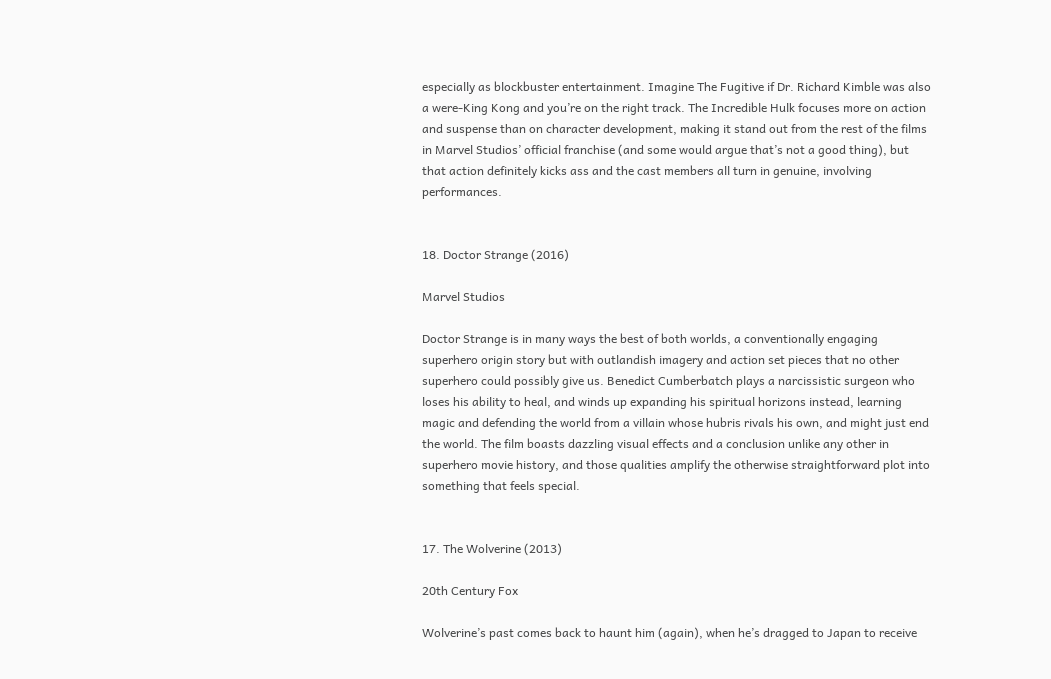especially as blockbuster entertainment. Imagine The Fugitive if Dr. Richard Kimble was also a were-King Kong and you’re on the right track. The Incredible Hulk focuses more on action and suspense than on character development, making it stand out from the rest of the films in Marvel Studios’ official franchise (and some would argue that’s not a good thing), but that action definitely kicks ass and the cast members all turn in genuine, involving performances.


18. Doctor Strange (2016)

Marvel Studios

Doctor Strange is in many ways the best of both worlds, a conventionally engaging superhero origin story but with outlandish imagery and action set pieces that no other superhero could possibly give us. Benedict Cumberbatch plays a narcissistic surgeon who loses his ability to heal, and winds up expanding his spiritual horizons instead, learning magic and defending the world from a villain whose hubris rivals his own, and might just end the world. The film boasts dazzling visual effects and a conclusion unlike any other in superhero movie history, and those qualities amplify the otherwise straightforward plot into something that feels special.


17. The Wolverine (2013)

20th Century Fox

Wolverine’s past comes back to haunt him (again), when he’s dragged to Japan to receive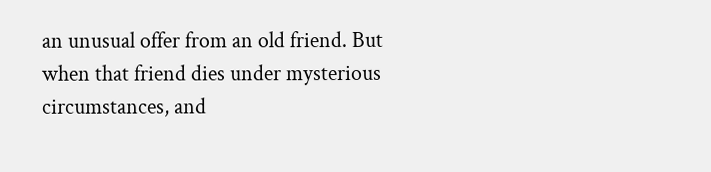an unusual offer from an old friend. But when that friend dies under mysterious circumstances, and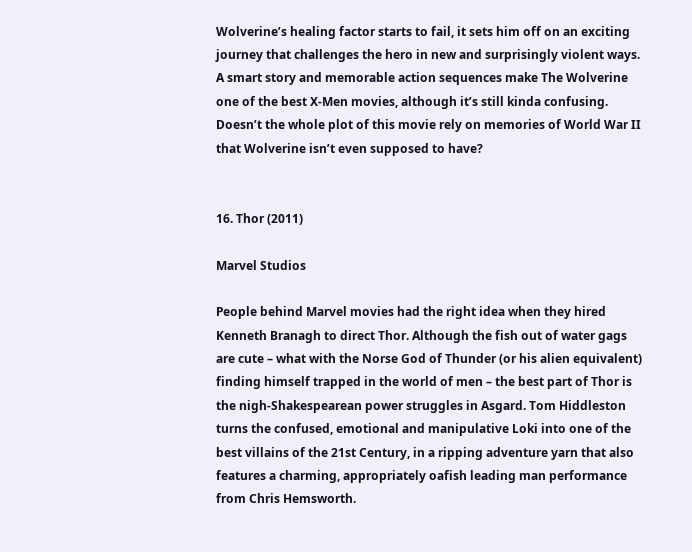Wolverine’s healing factor starts to fail, it sets him off on an exciting journey that challenges the hero in new and surprisingly violent ways. A smart story and memorable action sequences make The Wolverine one of the best X-Men movies, although it’s still kinda confusing. Doesn’t the whole plot of this movie rely on memories of World War II that Wolverine isn’t even supposed to have?


16. Thor (2011)

Marvel Studios

People behind Marvel movies had the right idea when they hired Kenneth Branagh to direct Thor. Although the fish out of water gags are cute – what with the Norse God of Thunder (or his alien equivalent) finding himself trapped in the world of men – the best part of Thor is the nigh-Shakespearean power struggles in Asgard. Tom Hiddleston turns the confused, emotional and manipulative Loki into one of the best villains of the 21st Century, in a ripping adventure yarn that also features a charming, appropriately oafish leading man performance from Chris Hemsworth.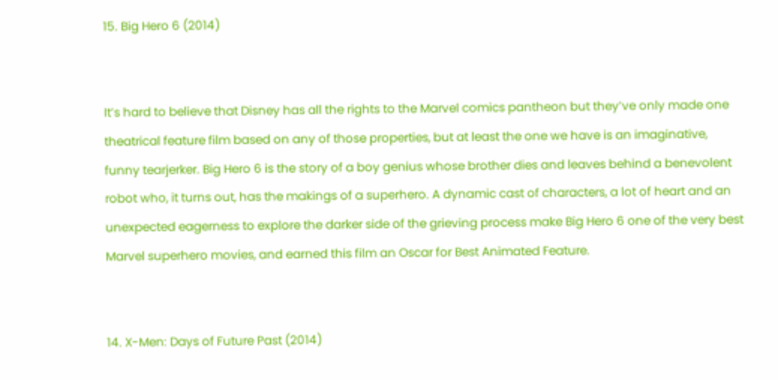15. Big Hero 6 (2014)


It’s hard to believe that Disney has all the rights to the Marvel comics pantheon but they’ve only made one theatrical feature film based on any of those properties, but at least the one we have is an imaginative, funny tearjerker. Big Hero 6 is the story of a boy genius whose brother dies and leaves behind a benevolent robot who, it turns out, has the makings of a superhero. A dynamic cast of characters, a lot of heart and an unexpected eagerness to explore the darker side of the grieving process make Big Hero 6 one of the very best Marvel superhero movies, and earned this film an Oscar for Best Animated Feature.


14. X-Men: Days of Future Past (2014)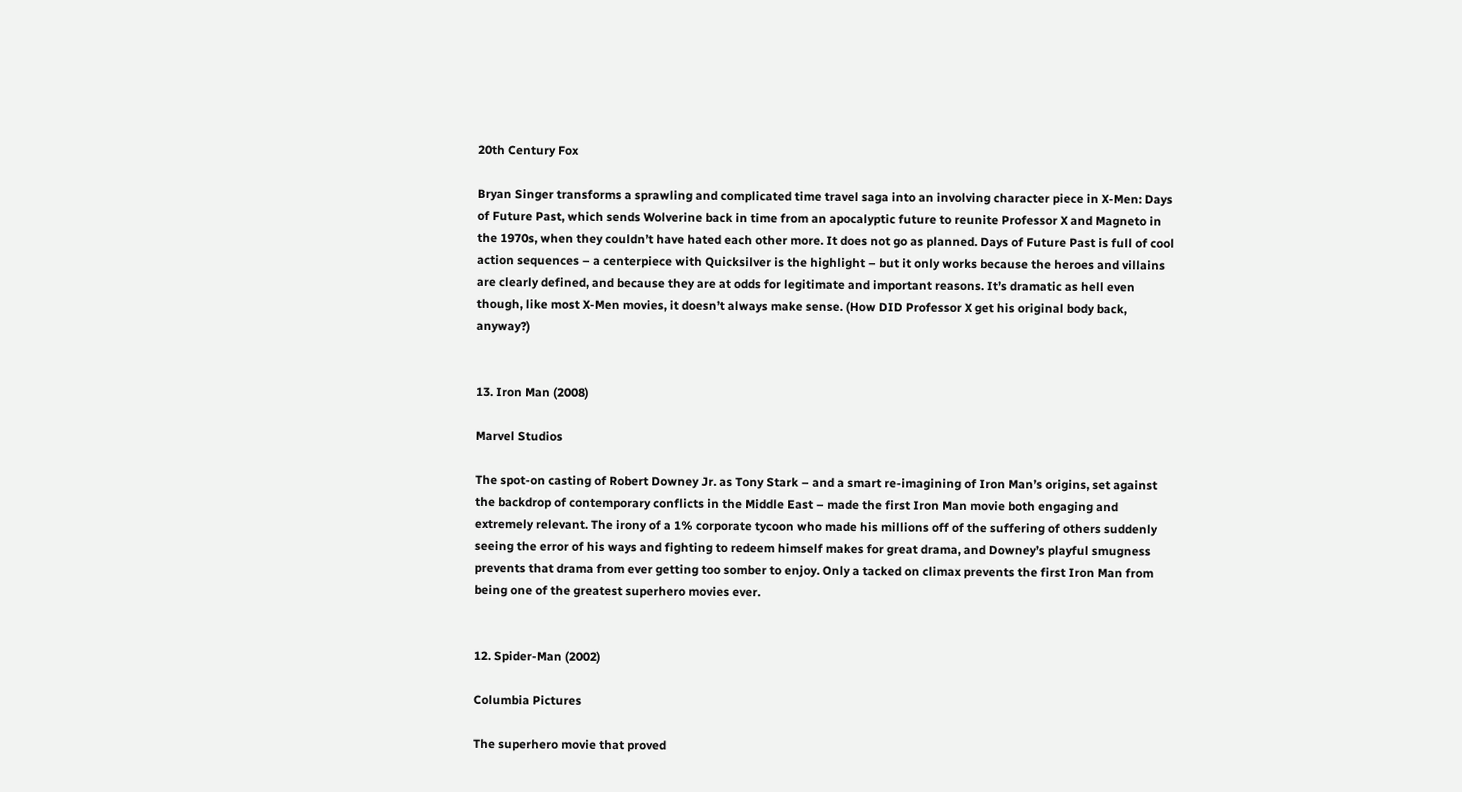20th Century Fox

Bryan Singer transforms a sprawling and complicated time travel saga into an involving character piece in X-Men: Days of Future Past, which sends Wolverine back in time from an apocalyptic future to reunite Professor X and Magneto in the 1970s, when they couldn’t have hated each other more. It does not go as planned. Days of Future Past is full of cool action sequences – a centerpiece with Quicksilver is the highlight – but it only works because the heroes and villains are clearly defined, and because they are at odds for legitimate and important reasons. It’s dramatic as hell even though, like most X-Men movies, it doesn’t always make sense. (How DID Professor X get his original body back, anyway?)


13. Iron Man (2008)

Marvel Studios

The spot-on casting of Robert Downey Jr. as Tony Stark – and a smart re-imagining of Iron Man’s origins, set against the backdrop of contemporary conflicts in the Middle East – made the first Iron Man movie both engaging and extremely relevant. The irony of a 1% corporate tycoon who made his millions off of the suffering of others suddenly seeing the error of his ways and fighting to redeem himself makes for great drama, and Downey’s playful smugness prevents that drama from ever getting too somber to enjoy. Only a tacked on climax prevents the first Iron Man from being one of the greatest superhero movies ever.


12. Spider-Man (2002)

Columbia Pictures

The superhero movie that proved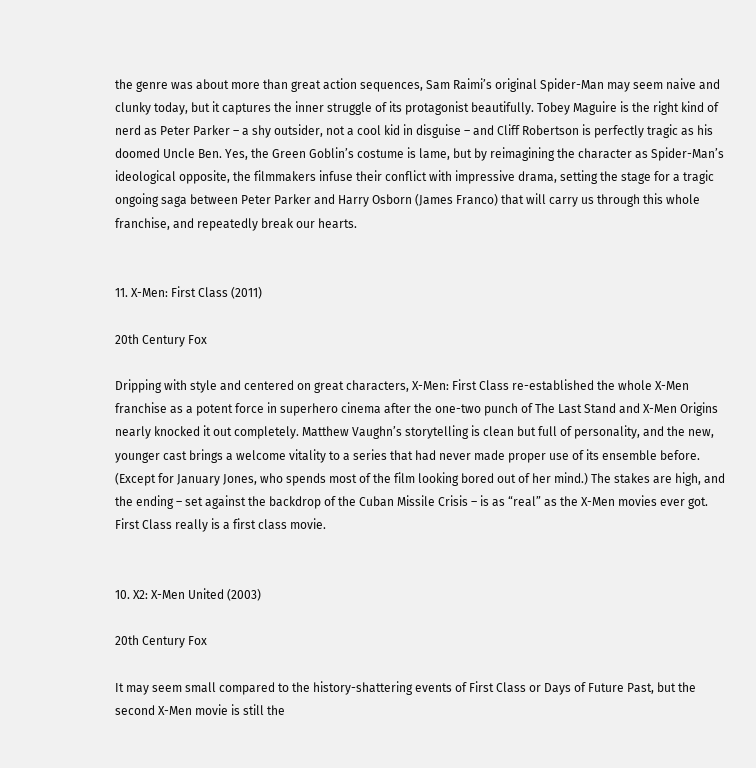the genre was about more than great action sequences, Sam Raimi’s original Spider-Man may seem naive and clunky today, but it captures the inner struggle of its protagonist beautifully. Tobey Maguire is the right kind of nerd as Peter Parker – a shy outsider, not a cool kid in disguise – and Cliff Robertson is perfectly tragic as his doomed Uncle Ben. Yes, the Green Goblin’s costume is lame, but by reimagining the character as Spider-Man’s ideological opposite, the filmmakers infuse their conflict with impressive drama, setting the stage for a tragic ongoing saga between Peter Parker and Harry Osborn (James Franco) that will carry us through this whole franchise, and repeatedly break our hearts.


11. X-Men: First Class (2011)

20th Century Fox

Dripping with style and centered on great characters, X-Men: First Class re-established the whole X-Men franchise as a potent force in superhero cinema after the one-two punch of The Last Stand and X-Men Origins nearly knocked it out completely. Matthew Vaughn’s storytelling is clean but full of personality, and the new, younger cast brings a welcome vitality to a series that had never made proper use of its ensemble before. (Except for January Jones, who spends most of the film looking bored out of her mind.) The stakes are high, and the ending – set against the backdrop of the Cuban Missile Crisis – is as “real” as the X-Men movies ever got. First Class really is a first class movie.


10. X2: X-Men United (2003)

20th Century Fox

It may seem small compared to the history-shattering events of First Class or Days of Future Past, but the second X-Men movie is still the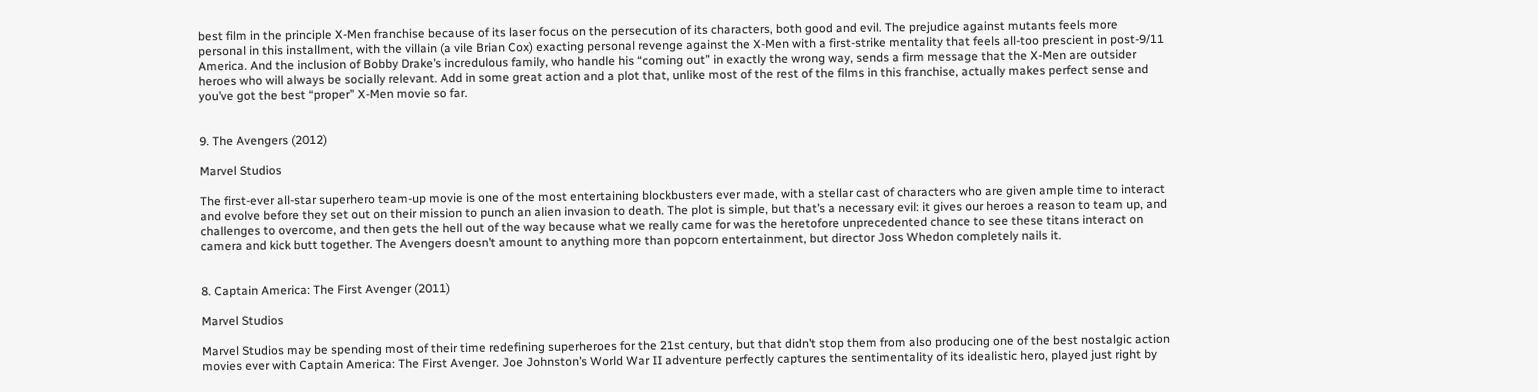best film in the principle X-Men franchise because of its laser focus on the persecution of its characters, both good and evil. The prejudice against mutants feels more personal in this installment, with the villain (a vile Brian Cox) exacting personal revenge against the X-Men with a first-strike mentality that feels all-too prescient in post-9/11 America. And the inclusion of Bobby Drake’s incredulous family, who handle his “coming out” in exactly the wrong way, sends a firm message that the X-Men are outsider heroes who will always be socially relevant. Add in some great action and a plot that, unlike most of the rest of the films in this franchise, actually makes perfect sense and you’ve got the best “proper” X-Men movie so far.


9. The Avengers (2012)

Marvel Studios

The first-ever all-star superhero team-up movie is one of the most entertaining blockbusters ever made, with a stellar cast of characters who are given ample time to interact and evolve before they set out on their mission to punch an alien invasion to death. The plot is simple, but that’s a necessary evil: it gives our heroes a reason to team up, and challenges to overcome, and then gets the hell out of the way because what we really came for was the heretofore unprecedented chance to see these titans interact on camera and kick butt together. The Avengers doesn’t amount to anything more than popcorn entertainment, but director Joss Whedon completely nails it.


8. Captain America: The First Avenger (2011)

Marvel Studios

Marvel Studios may be spending most of their time redefining superheroes for the 21st century, but that didn’t stop them from also producing one of the best nostalgic action movies ever with Captain America: The First Avenger. Joe Johnston’s World War II adventure perfectly captures the sentimentality of its idealistic hero, played just right by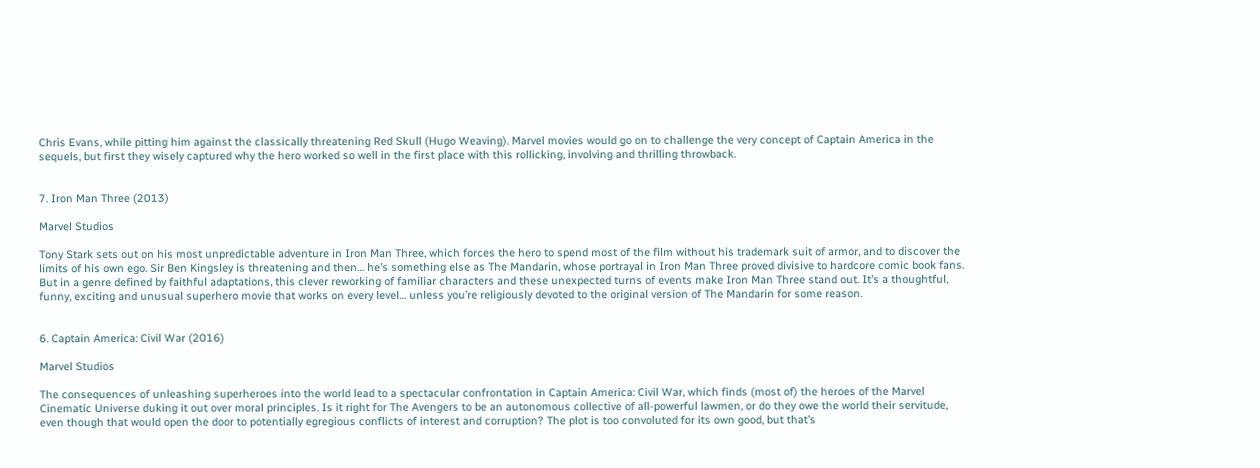Chris Evans, while pitting him against the classically threatening Red Skull (Hugo Weaving). Marvel movies would go on to challenge the very concept of Captain America in the sequels, but first they wisely captured why the hero worked so well in the first place with this rollicking, involving and thrilling throwback.


7. Iron Man Three (2013)

Marvel Studios

Tony Stark sets out on his most unpredictable adventure in Iron Man Three, which forces the hero to spend most of the film without his trademark suit of armor, and to discover the limits of his own ego. Sir Ben Kingsley is threatening and then… he’s something else as The Mandarin, whose portrayal in Iron Man Three proved divisive to hardcore comic book fans. But in a genre defined by faithful adaptations, this clever reworking of familiar characters and these unexpected turns of events make Iron Man Three stand out. It’s a thoughtful, funny, exciting and unusual superhero movie that works on every level… unless you’re religiously devoted to the original version of The Mandarin for some reason.


6. Captain America: Civil War (2016)

Marvel Studios

The consequences of unleashing superheroes into the world lead to a spectacular confrontation in Captain America: Civil War, which finds (most of) the heroes of the Marvel Cinematic Universe duking it out over moral principles. Is it right for The Avengers to be an autonomous collective of all-powerful lawmen, or do they owe the world their servitude, even though that would open the door to potentially egregious conflicts of interest and corruption? The plot is too convoluted for its own good, but that’s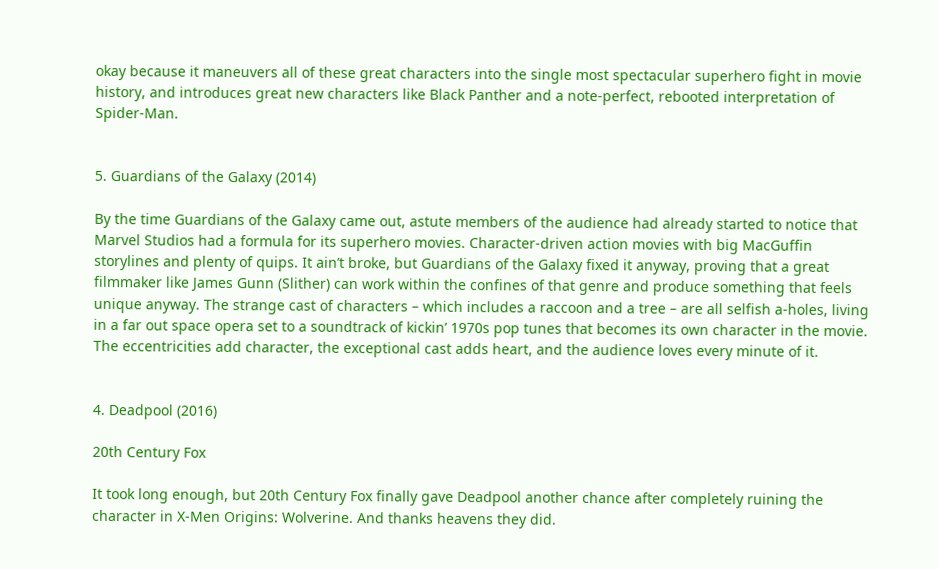okay because it maneuvers all of these great characters into the single most spectacular superhero fight in movie history, and introduces great new characters like Black Panther and a note-perfect, rebooted interpretation of Spider-Man.


5. Guardians of the Galaxy (2014)

By the time Guardians of the Galaxy came out, astute members of the audience had already started to notice that Marvel Studios had a formula for its superhero movies. Character-driven action movies with big MacGuffin storylines and plenty of quips. It ain’t broke, but Guardians of the Galaxy fixed it anyway, proving that a great filmmaker like James Gunn (Slither) can work within the confines of that genre and produce something that feels unique anyway. The strange cast of characters – which includes a raccoon and a tree – are all selfish a-holes, living in a far out space opera set to a soundtrack of kickin’ 1970s pop tunes that becomes its own character in the movie. The eccentricities add character, the exceptional cast adds heart, and the audience loves every minute of it.


4. Deadpool (2016)

20th Century Fox

It took long enough, but 20th Century Fox finally gave Deadpool another chance after completely ruining the character in X-Men Origins: Wolverine. And thanks heavens they did.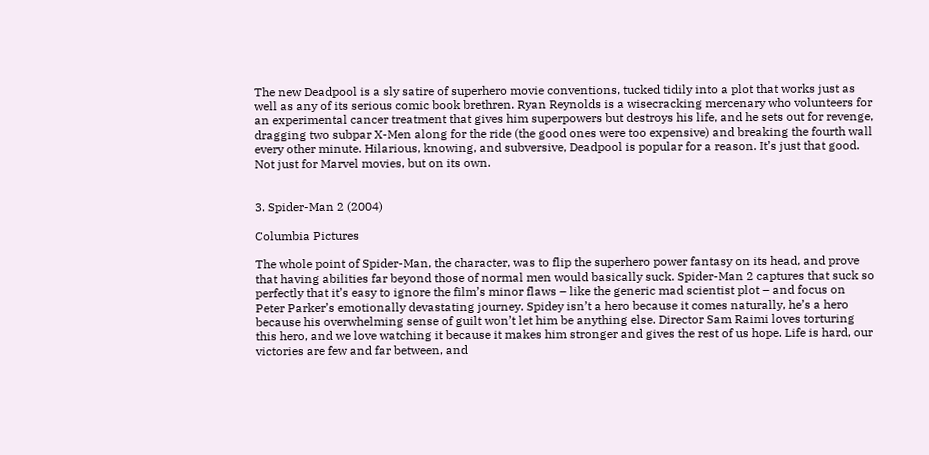The new Deadpool is a sly satire of superhero movie conventions, tucked tidily into a plot that works just as well as any of its serious comic book brethren. Ryan Reynolds is a wisecracking mercenary who volunteers for an experimental cancer treatment that gives him superpowers but destroys his life, and he sets out for revenge, dragging two subpar X-Men along for the ride (the good ones were too expensive) and breaking the fourth wall every other minute. Hilarious, knowing, and subversive, Deadpool is popular for a reason. It’s just that good. Not just for Marvel movies, but on its own.


3. Spider-Man 2 (2004)

Columbia Pictures

The whole point of Spider-Man, the character, was to flip the superhero power fantasy on its head, and prove that having abilities far beyond those of normal men would basically suck. Spider-Man 2 captures that suck so perfectly that it’s easy to ignore the film’s minor flaws – like the generic mad scientist plot – and focus on Peter Parker’s emotionally devastating journey. Spidey isn’t a hero because it comes naturally, he’s a hero because his overwhelming sense of guilt won’t let him be anything else. Director Sam Raimi loves torturing this hero, and we love watching it because it makes him stronger and gives the rest of us hope. Life is hard, our victories are few and far between, and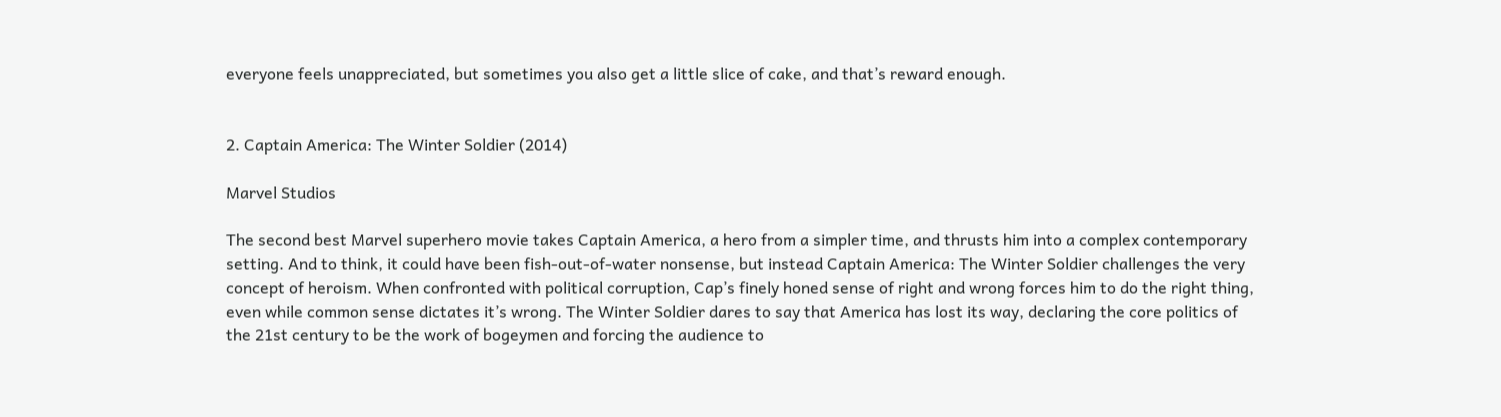everyone feels unappreciated, but sometimes you also get a little slice of cake, and that’s reward enough.


2. Captain America: The Winter Soldier (2014)

Marvel Studios

The second best Marvel superhero movie takes Captain America, a hero from a simpler time, and thrusts him into a complex contemporary setting. And to think, it could have been fish-out-of-water nonsense, but instead Captain America: The Winter Soldier challenges the very concept of heroism. When confronted with political corruption, Cap’s finely honed sense of right and wrong forces him to do the right thing, even while common sense dictates it’s wrong. The Winter Soldier dares to say that America has lost its way, declaring the core politics of the 21st century to be the work of bogeymen and forcing the audience to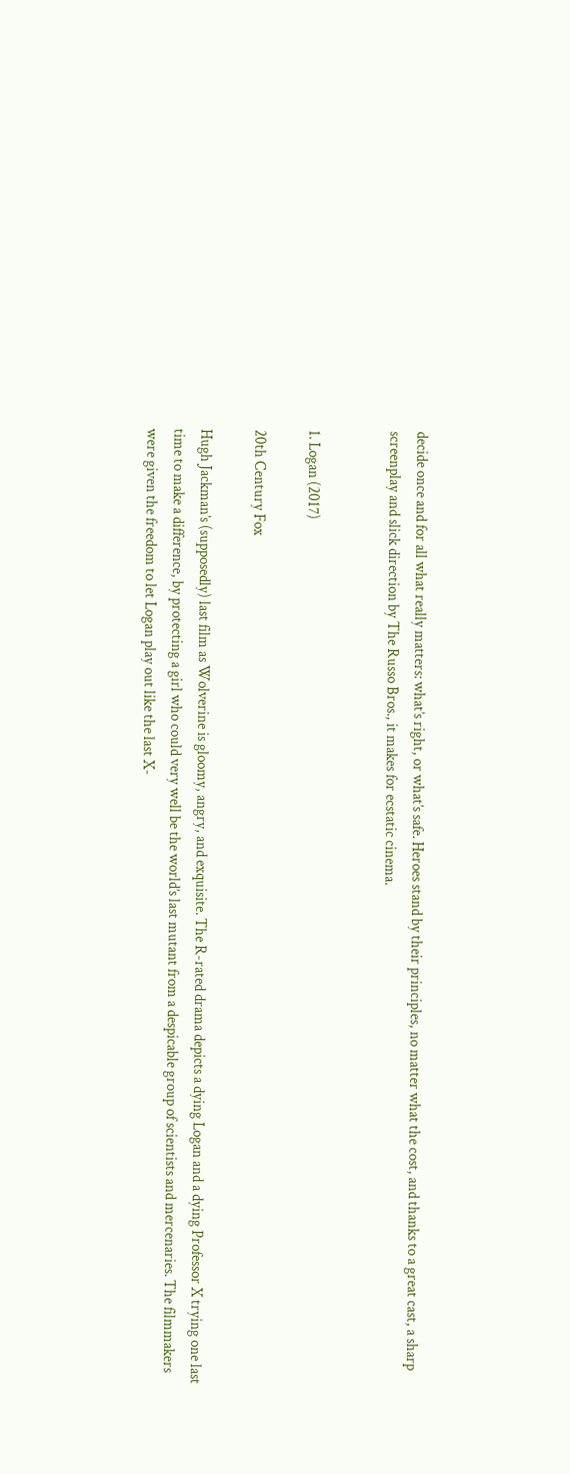decide once and for all what really matters: what’s right, or what’s safe. Heroes stand by their principles, no matter what the cost, and thanks to a great cast, a sharp screenplay and slick direction by The Russo Bros., it makes for ecstatic cinema.


1. Logan (2017)

20th Century Fox

Hugh Jackman’s (supposedly) last film as Wolverine is gloomy, angry, and exquisite. The R-rated drama depicts a dying Logan and a dying Professor X trying one last time to make a difference, by protecting a girl who could very well be the world’s last mutant from a despicable group of scientists and mercenaries. The filmmakers were given the freedom to let Logan play out like the last X-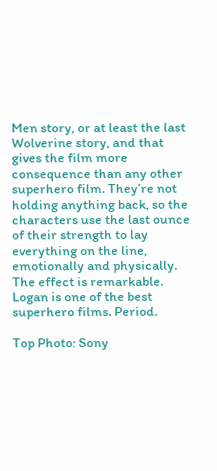Men story, or at least the last Wolverine story, and that gives the film more consequence than any other superhero film. They’re not holding anything back, so the characters use the last ounce of their strength to lay everything on the line, emotionally and physically. The effect is remarkable. Logan is one of the best superhero films. Period.

Top Photo: Sony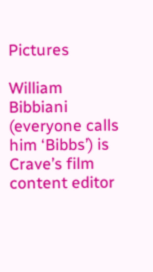Pictures

William Bibbiani (everyone calls him ‘Bibbs’) is Crave’s film content editor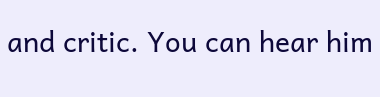and critic. You can hear him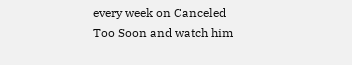every week on Canceled Too Soon and watch him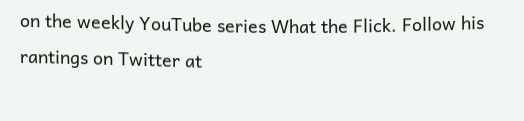on the weekly YouTube series What the Flick. Follow his rantings on Twitter at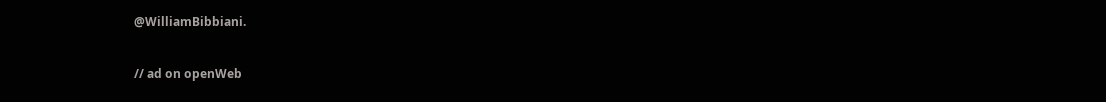@WilliamBibbiani.


// ad on openWeb